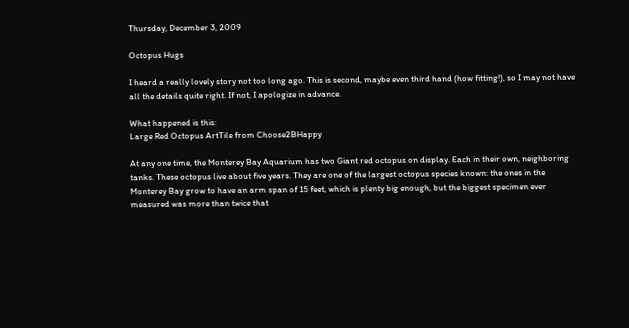Thursday, December 3, 2009

Octopus Hugs

I heard a really lovely story not too long ago. This is second, maybe even third hand (how fitting!), so I may not have all the details quite right. If not, I apologize in advance.

What happened is this:
Large Red Octopus ArtTile from Choose2BHappy

At any one time, the Monterey Bay Aquarium has two Giant red octopus on display. Each in their own, neighboring tanks. These octopus live about five years. They are one of the largest octopus species known: the ones in the Monterey Bay grow to have an arm span of 15 feet, which is plenty big enough, but the biggest specimen ever measured was more than twice that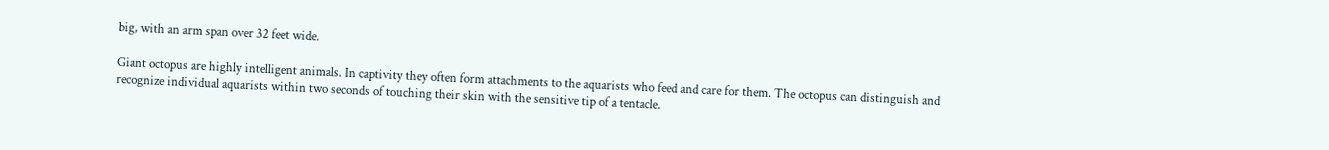big, with an arm span over 32 feet wide.

Giant octopus are highly intelligent animals. In captivity they often form attachments to the aquarists who feed and care for them. The octopus can distinguish and recognize individual aquarists within two seconds of touching their skin with the sensitive tip of a tentacle.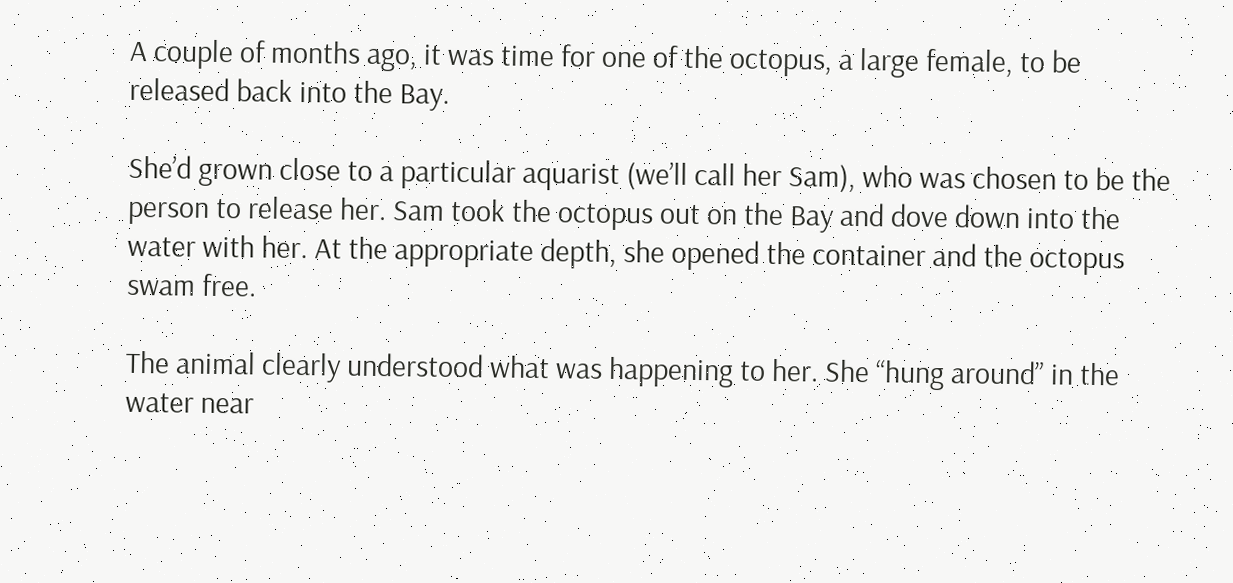A couple of months ago, it was time for one of the octopus, a large female, to be released back into the Bay.

She’d grown close to a particular aquarist (we’ll call her Sam), who was chosen to be the person to release her. Sam took the octopus out on the Bay and dove down into the water with her. At the appropriate depth, she opened the container and the octopus swam free.

The animal clearly understood what was happening to her. She “hung around” in the water near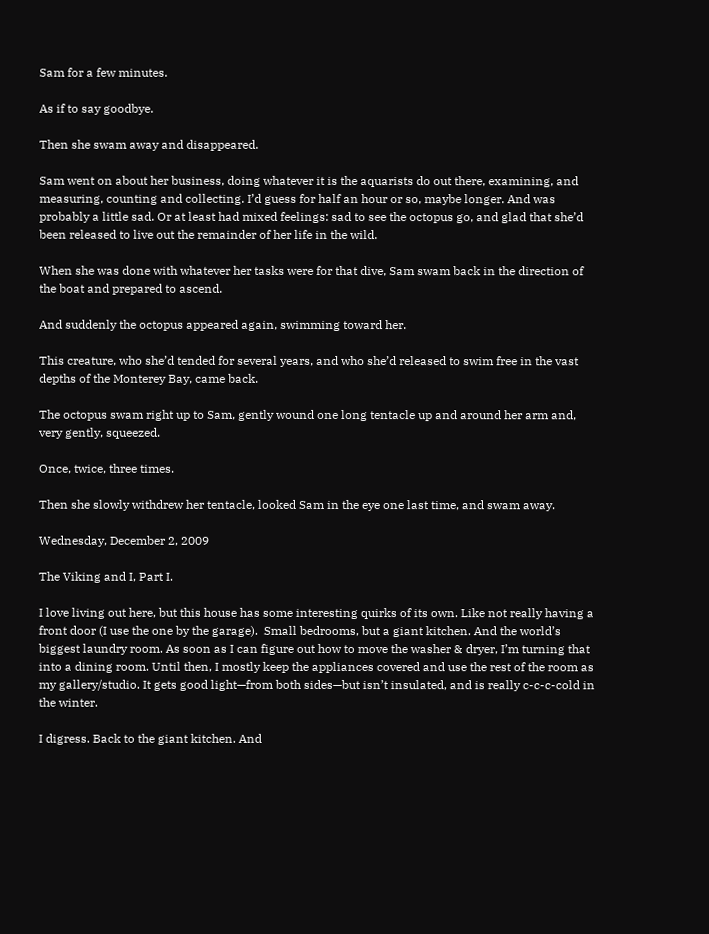Sam for a few minutes.

As if to say goodbye.

Then she swam away and disappeared.

Sam went on about her business, doing whatever it is the aquarists do out there, examining, and measuring, counting and collecting. I’d guess for half an hour or so, maybe longer. And was probably a little sad. Or at least had mixed feelings: sad to see the octopus go, and glad that she’d been released to live out the remainder of her life in the wild.

When she was done with whatever her tasks were for that dive, Sam swam back in the direction of the boat and prepared to ascend.

And suddenly the octopus appeared again, swimming toward her.

This creature, who she’d tended for several years, and who she’d released to swim free in the vast depths of the Monterey Bay, came back.

The octopus swam right up to Sam, gently wound one long tentacle up and around her arm and, very gently, squeezed.

Once, twice, three times.

Then she slowly withdrew her tentacle, looked Sam in the eye one last time, and swam away.

Wednesday, December 2, 2009

The Viking and I, Part I.

I love living out here, but this house has some interesting quirks of its own. Like not really having a front door (I use the one by the garage).  Small bedrooms, but a giant kitchen. And the world’s biggest laundry room. As soon as I can figure out how to move the washer & dryer, I’m turning that into a dining room. Until then, I mostly keep the appliances covered and use the rest of the room as my gallery/studio. It gets good light—from both sides—but isn’t insulated, and is really c-c-c-cold in the winter.

I digress. Back to the giant kitchen. And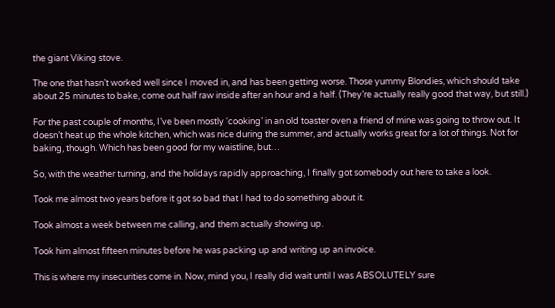the giant Viking stove.

The one that hasn’t worked well since I moved in, and has been getting worse. Those yummy Blondies, which should take about 25 minutes to bake, come out half raw inside after an hour and a half. (They’re actually really good that way, but still.)

For the past couple of months, I’ve been mostly ‘cooking’ in an old toaster oven a friend of mine was going to throw out. It doesn’t heat up the whole kitchen, which was nice during the summer, and actually works great for a lot of things. Not for baking, though. Which has been good for my waistline, but…

So, with the weather turning, and the holidays rapidly approaching, I finally got somebody out here to take a look.

Took me almost two years before it got so bad that I had to do something about it.

Took almost a week between me calling, and them actually showing up.

Took him almost fifteen minutes before he was packing up and writing up an invoice.

This is where my insecurities come in. Now, mind you, I really did wait until I was ABSOLUTELY sure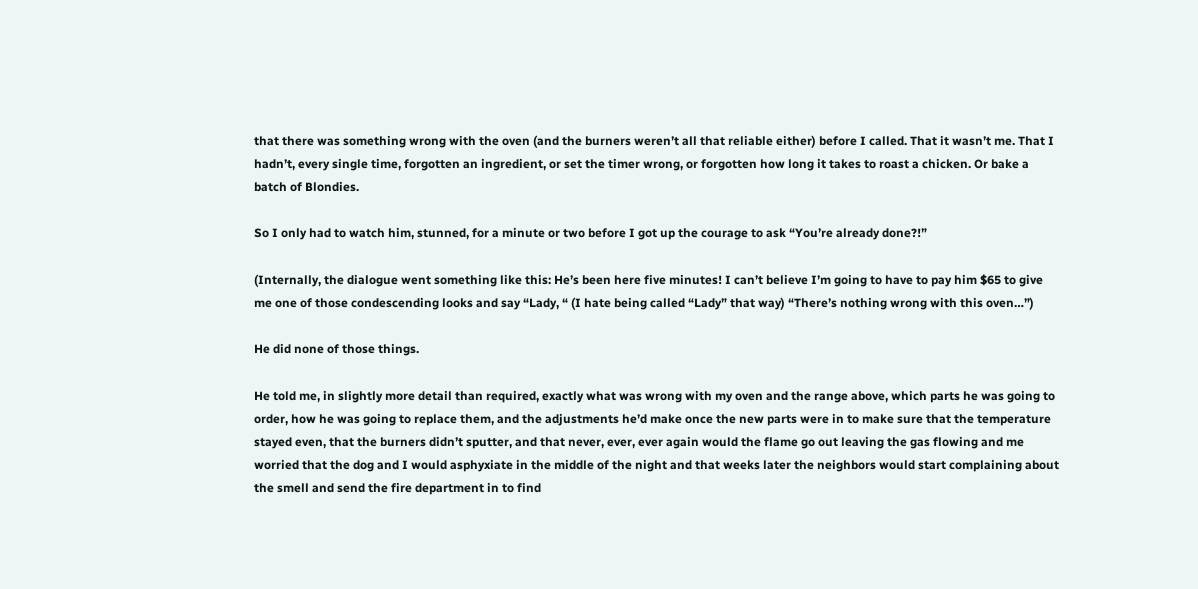that there was something wrong with the oven (and the burners weren’t all that reliable either) before I called. That it wasn’t me. That I hadn’t, every single time, forgotten an ingredient, or set the timer wrong, or forgotten how long it takes to roast a chicken. Or bake a batch of Blondies.

So I only had to watch him, stunned, for a minute or two before I got up the courage to ask “You’re already done?!”

(Internally, the dialogue went something like this: He’s been here five minutes! I can’t believe I’m going to have to pay him $65 to give me one of those condescending looks and say “Lady, “ (I hate being called “Lady” that way) “There’s nothing wrong with this oven…”)

He did none of those things.

He told me, in slightly more detail than required, exactly what was wrong with my oven and the range above, which parts he was going to order, how he was going to replace them, and the adjustments he’d make once the new parts were in to make sure that the temperature stayed even, that the burners didn’t sputter, and that never, ever, ever again would the flame go out leaving the gas flowing and me worried that the dog and I would asphyxiate in the middle of the night and that weeks later the neighbors would start complaining about the smell and send the fire department in to find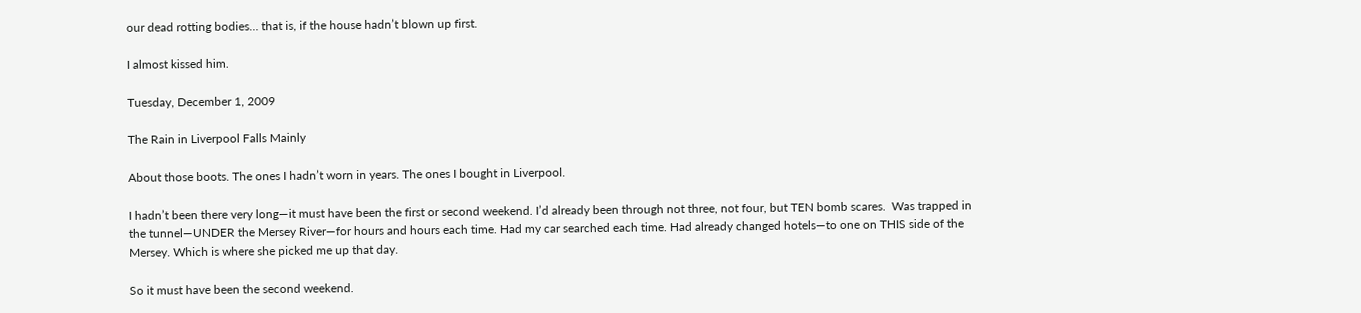our dead rotting bodies… that is, if the house hadn’t blown up first.

I almost kissed him.

Tuesday, December 1, 2009

The Rain in Liverpool Falls Mainly

About those boots. The ones I hadn’t worn in years. The ones I bought in Liverpool.

I hadn’t been there very long—it must have been the first or second weekend. I’d already been through not three, not four, but TEN bomb scares.  Was trapped in the tunnel—UNDER the Mersey River—for hours and hours each time. Had my car searched each time. Had already changed hotels—to one on THIS side of the Mersey. Which is where she picked me up that day.

So it must have been the second weekend.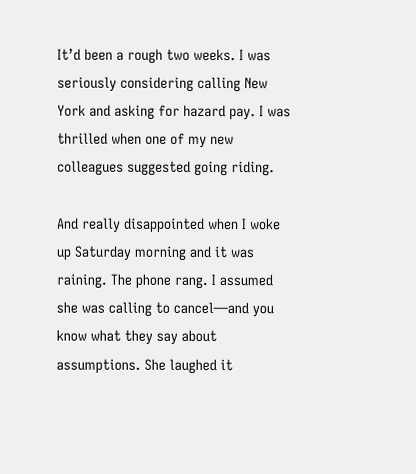It’d been a rough two weeks. I was seriously considering calling New York and asking for hazard pay. I was thrilled when one of my new colleagues suggested going riding.

And really disappointed when I woke up Saturday morning and it was raining. The phone rang. I assumed she was calling to cancel—and you know what they say about assumptions. She laughed it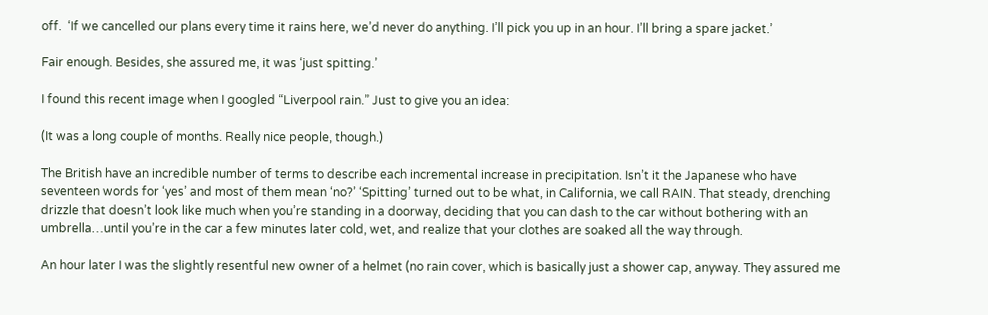off.  ‘If we cancelled our plans every time it rains here, we’d never do anything. I’ll pick you up in an hour. I’ll bring a spare jacket.’

Fair enough. Besides, she assured me, it was ‘just spitting.’

I found this recent image when I googled “Liverpool rain.” Just to give you an idea:

(It was a long couple of months. Really nice people, though.)

The British have an incredible number of terms to describe each incremental increase in precipitation. Isn’t it the Japanese who have seventeen words for ‘yes’ and most of them mean ‘no?’ ‘Spitting’ turned out to be what, in California, we call RAIN. That steady, drenching drizzle that doesn’t look like much when you’re standing in a doorway, deciding that you can dash to the car without bothering with an umbrella…until you’re in the car a few minutes later cold, wet, and realize that your clothes are soaked all the way through.

An hour later I was the slightly resentful new owner of a helmet (no rain cover, which is basically just a shower cap, anyway. They assured me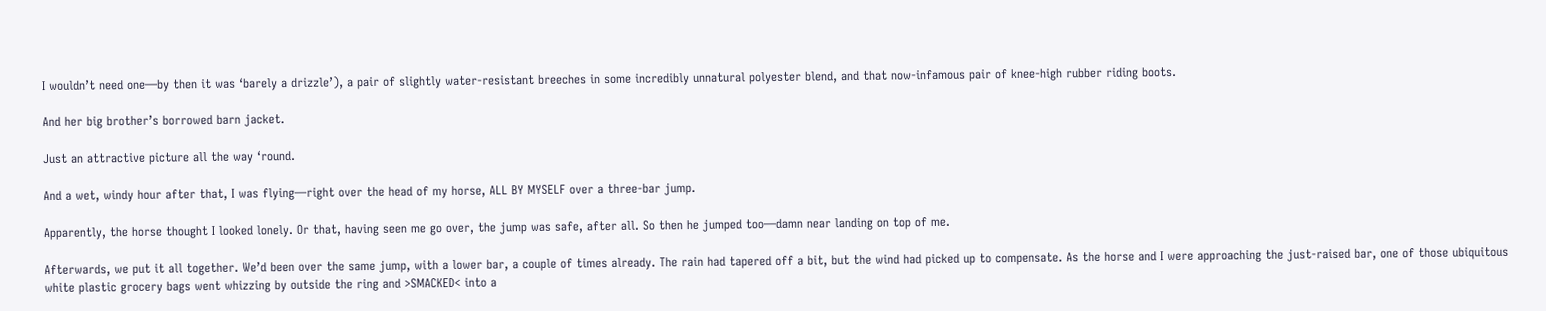I wouldn’t need one—by then it was ‘barely a drizzle’), a pair of slightly water-resistant breeches in some incredibly unnatural polyester blend, and that now-infamous pair of knee-high rubber riding boots.

And her big brother’s borrowed barn jacket.

Just an attractive picture all the way ‘round.

And a wet, windy hour after that, I was flying—right over the head of my horse, ALL BY MYSELF over a three-bar jump.

Apparently, the horse thought I looked lonely. Or that, having seen me go over, the jump was safe, after all. So then he jumped too—damn near landing on top of me.

Afterwards, we put it all together. We’d been over the same jump, with a lower bar, a couple of times already. The rain had tapered off a bit, but the wind had picked up to compensate. As the horse and I were approaching the just-raised bar, one of those ubiquitous white plastic grocery bags went whizzing by outside the ring and >SMACKED< into a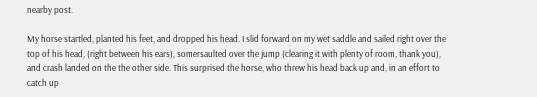nearby post.

My horse startled, planted his feet, and dropped his head. I slid forward on my wet saddle and sailed right over the top of his head, (right between his ears), somersaulted over the jump (clearing it with plenty of room, thank you), and crash landed on the the other side. This surprised the horse, who threw his head back up and, in an effort to catch up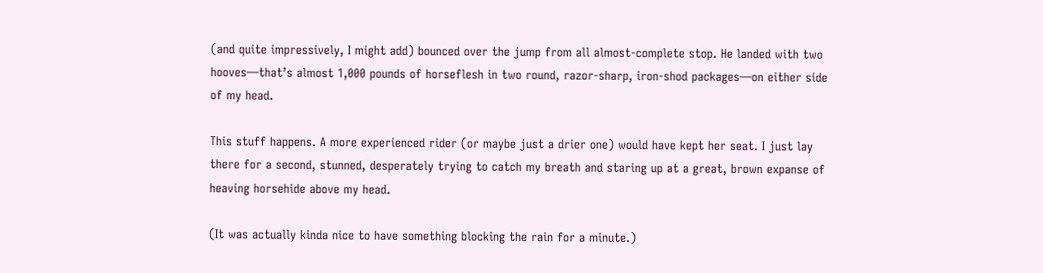(and quite impressively, I might add) bounced over the jump from all almost-complete stop. He landed with two hooves—that’s almost 1,000 pounds of horseflesh in two round, razor-sharp, iron-shod packages—on either side of my head.

This stuff happens. A more experienced rider (or maybe just a drier one) would have kept her seat. I just lay there for a second, stunned, desperately trying to catch my breath and staring up at a great, brown expanse of heaving horsehide above my head.

(It was actually kinda nice to have something blocking the rain for a minute.)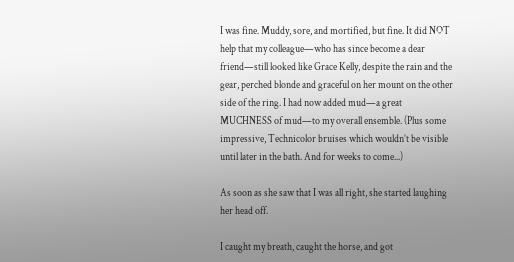I was fine. Muddy, sore, and mortified, but fine. It did NOT help that my colleague—who has since become a dear friend—still looked like Grace Kelly, despite the rain and the gear, perched blonde and graceful on her mount on the other side of the ring. I had now added mud—a great MUCHNESS of mud—to my overall ensemble. (Plus some impressive, Technicolor bruises which wouldn’t be visible until later in the bath. And for weeks to come...)

As soon as she saw that I was all right, she started laughing her head off.

I caught my breath, caught the horse, and got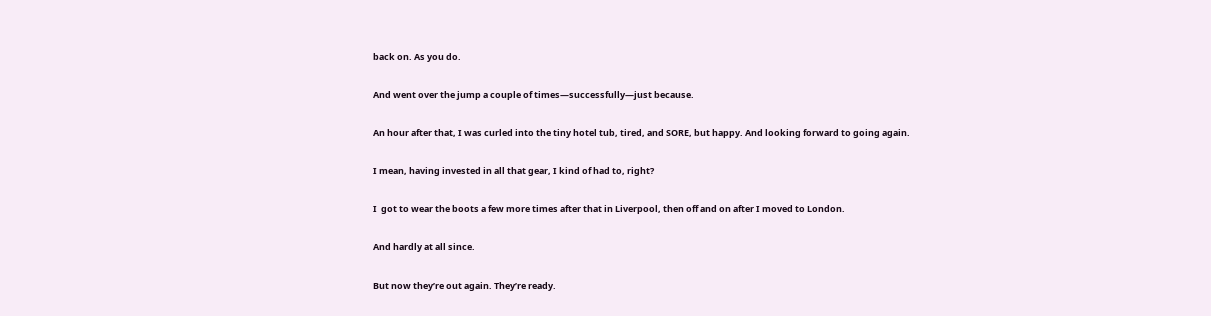back on. As you do.

And went over the jump a couple of times—successfully—just because.

An hour after that, I was curled into the tiny hotel tub, tired, and SORE, but happy. And looking forward to going again.

I mean, having invested in all that gear, I kind of had to, right?

I  got to wear the boots a few more times after that in Liverpool, then off and on after I moved to London.

And hardly at all since.

But now they’re out again. They’re ready.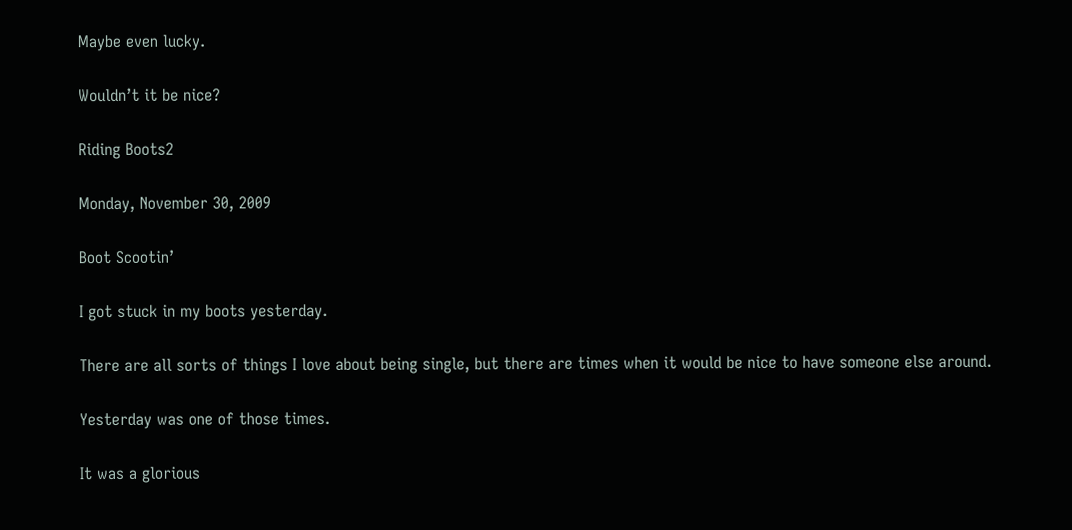Maybe even lucky.

Wouldn’t it be nice?

Riding Boots2

Monday, November 30, 2009

Boot Scootin’

I got stuck in my boots yesterday.

There are all sorts of things I love about being single, but there are times when it would be nice to have someone else around.

Yesterday was one of those times.

It was a glorious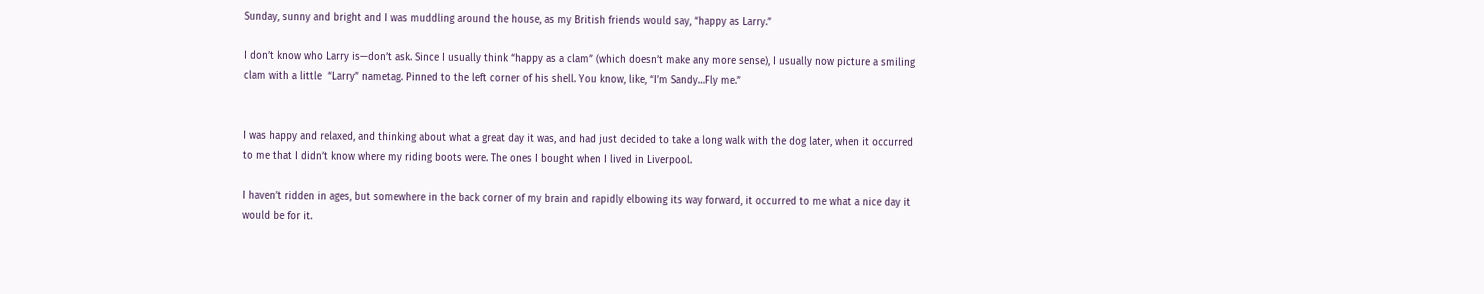Sunday, sunny and bright and I was muddling around the house, as my British friends would say, “happy as Larry.”

I don’t know who Larry is—don’t ask. Since I usually think “happy as a clam” (which doesn’t make any more sense), I usually now picture a smiling clam with a little  “Larry” nametag. Pinned to the left corner of his shell. You know, like, “I’m Sandy…Fly me.”


I was happy and relaxed, and thinking about what a great day it was, and had just decided to take a long walk with the dog later, when it occurred to me that I didn’t know where my riding boots were. The ones I bought when I lived in Liverpool.

I haven’t ridden in ages, but somewhere in the back corner of my brain and rapidly elbowing its way forward, it occurred to me what a nice day it would be for it.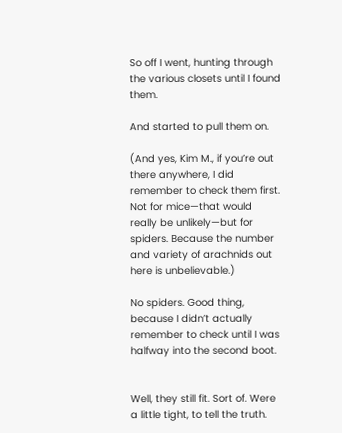So off I went, hunting through the various closets until I found them.

And started to pull them on.

(And yes, Kim M., if you’re out there anywhere, I did remember to check them first. Not for mice—that would really be unlikely—but for spiders. Because the number and variety of arachnids out here is unbelievable.)

No spiders. Good thing, because I didn’t actually remember to check until I was halfway into the second boot.


Well, they still fit. Sort of. Were a little tight, to tell the truth.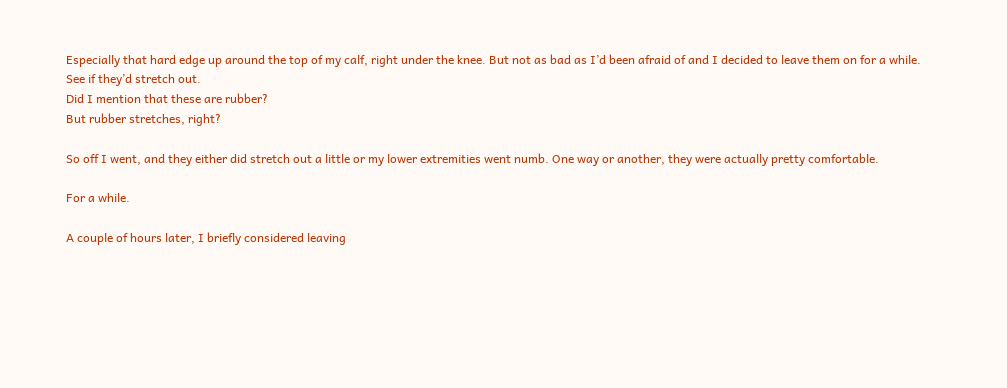Especially that hard edge up around the top of my calf, right under the knee. But not as bad as I’d been afraid of and I decided to leave them on for a while.
See if they’d stretch out.
Did I mention that these are rubber?
But rubber stretches, right?

So off I went, and they either did stretch out a little or my lower extremities went numb. One way or another, they were actually pretty comfortable.

For a while.

A couple of hours later, I briefly considered leaving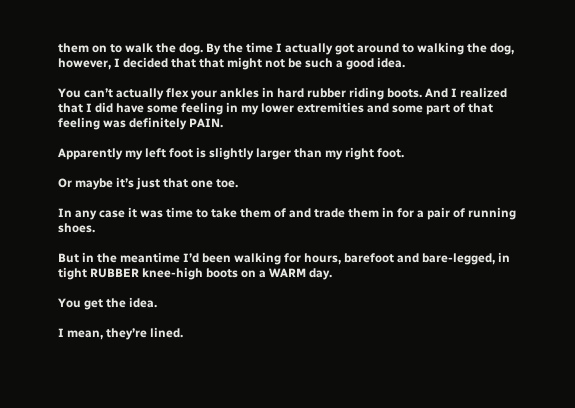them on to walk the dog. By the time I actually got around to walking the dog, however, I decided that that might not be such a good idea.

You can’t actually flex your ankles in hard rubber riding boots. And I realized that I did have some feeling in my lower extremities and some part of that feeling was definitely PAIN.

Apparently my left foot is slightly larger than my right foot.

Or maybe it’s just that one toe.

In any case it was time to take them of and trade them in for a pair of running shoes.

But in the meantime I’d been walking for hours, barefoot and bare-legged, in tight RUBBER knee-high boots on a WARM day.

You get the idea.

I mean, they’re lined.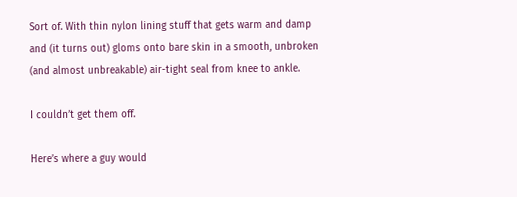Sort of. With thin nylon lining stuff that gets warm and damp and (it turns out) gloms onto bare skin in a smooth, unbroken (and almost unbreakable) air-tight seal from knee to ankle.

I couldn’t get them off.

Here’s where a guy would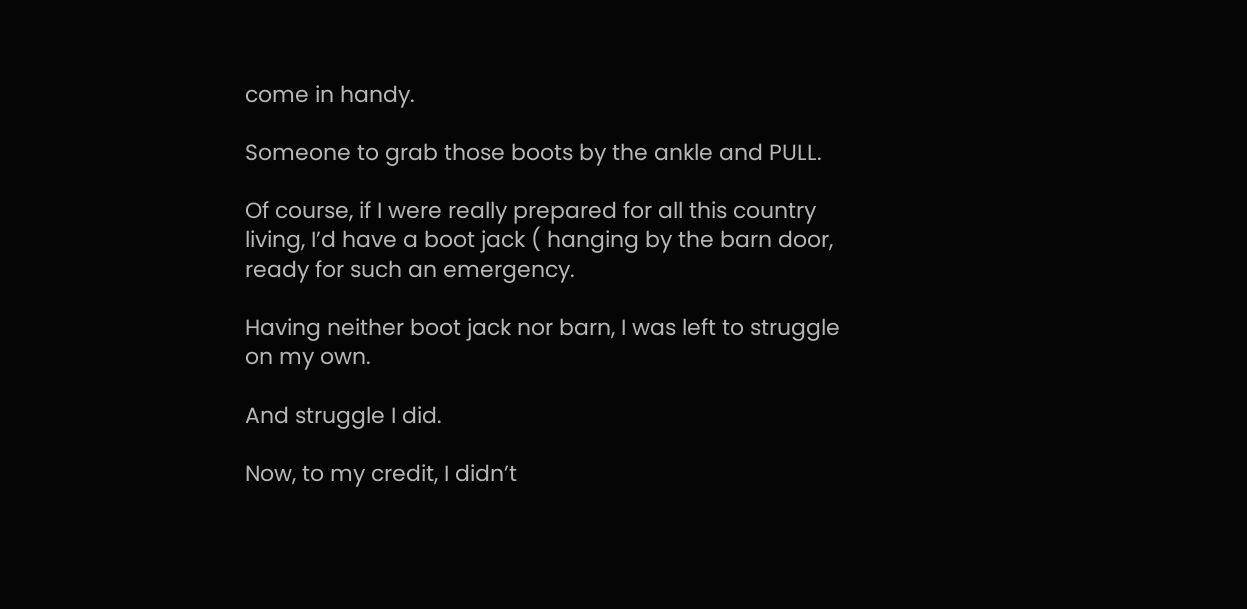come in handy.

Someone to grab those boots by the ankle and PULL.

Of course, if I were really prepared for all this country living, I’d have a boot jack ( hanging by the barn door, ready for such an emergency.

Having neither boot jack nor barn, I was left to struggle on my own.

And struggle I did.

Now, to my credit, I didn’t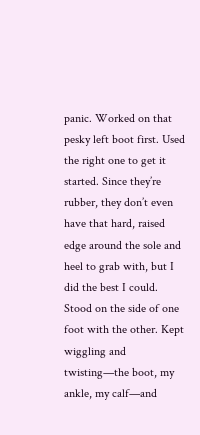panic. Worked on that pesky left boot first. Used the right one to get it started. Since they’re rubber, they don’t even have that hard, raised edge around the sole and heel to grab with, but I did the best I could. Stood on the side of one foot with the other. Kept wiggling and twisting—the boot, my ankle, my calf—and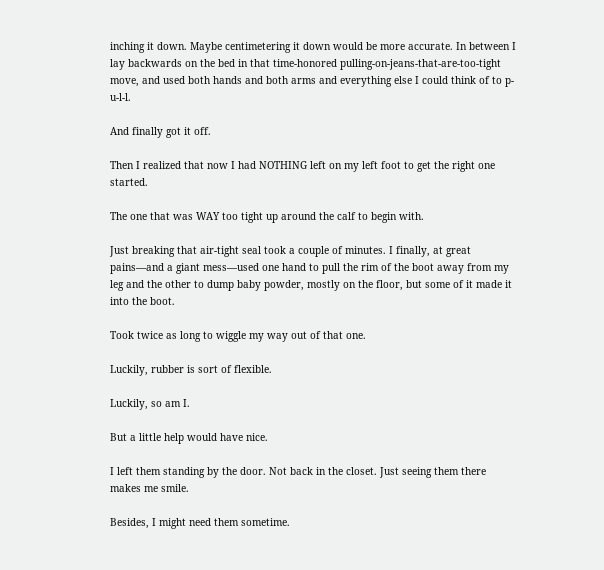inching it down. Maybe centimetering it down would be more accurate. In between I lay backwards on the bed in that time-honored pulling-on-jeans-that-are-too-tight move, and used both hands and both arms and everything else I could think of to p-u-l-l.

And finally got it off.

Then I realized that now I had NOTHING left on my left foot to get the right one started.

The one that was WAY too tight up around the calf to begin with.

Just breaking that air-tight seal took a couple of minutes. I finally, at great pains—and a giant mess—used one hand to pull the rim of the boot away from my leg and the other to dump baby powder, mostly on the floor, but some of it made it into the boot.

Took twice as long to wiggle my way out of that one.

Luckily, rubber is sort of flexible.

Luckily, so am I.

But a little help would have nice.

I left them standing by the door. Not back in the closet. Just seeing them there makes me smile.

Besides, I might need them sometime.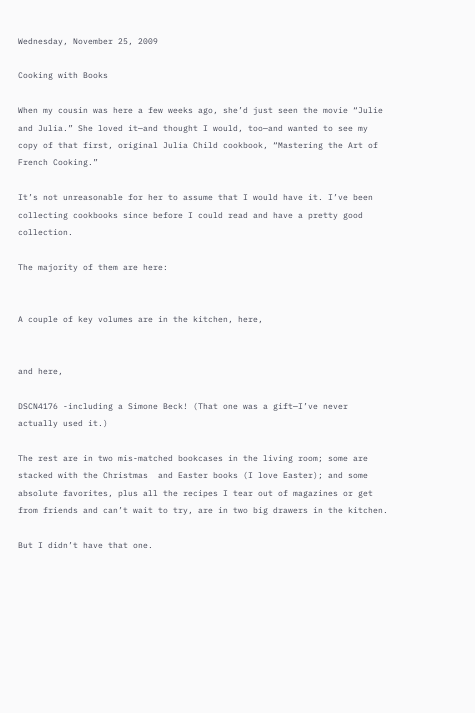Wednesday, November 25, 2009

Cooking with Books

When my cousin was here a few weeks ago, she’d just seen the movie “Julie and Julia.” She loved it—and thought I would, too—and wanted to see my copy of that first, original Julia Child cookbook, “Mastering the Art of French Cooking.”

It’s not unreasonable for her to assume that I would have it. I’ve been collecting cookbooks since before I could read and have a pretty good collection.

The majority of them are here:


A couple of key volumes are in the kitchen, here,


and here,

DSCN4176 -including a Simone Beck! (That one was a gift—I’ve never actually used it.)

The rest are in two mis-matched bookcases in the living room; some are stacked with the Christmas  and Easter books (I love Easter); and some absolute favorites, plus all the recipes I tear out of magazines or get from friends and can’t wait to try, are in two big drawers in the kitchen.

But I didn’t have that one.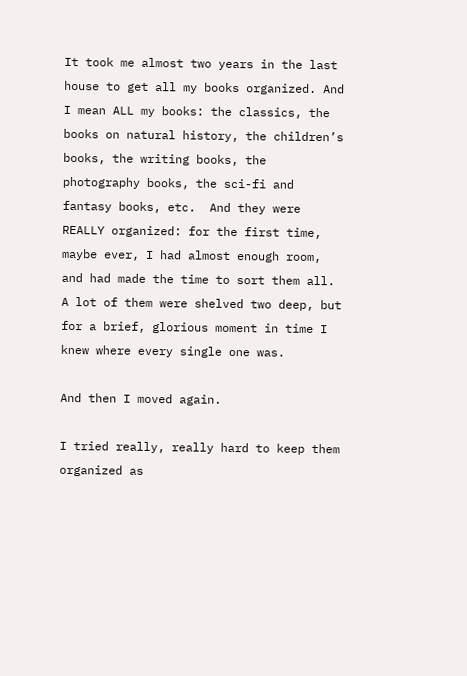It took me almost two years in the last house to get all my books organized. And I mean ALL my books: the classics, the books on natural history, the children’s books, the writing books, the photography books, the sci-fi and fantasy books, etc.  And they were REALLY organized: for the first time, maybe ever, I had almost enough room, and had made the time to sort them all. A lot of them were shelved two deep, but for a brief, glorious moment in time I knew where every single one was.

And then I moved again.

I tried really, really hard to keep them organized as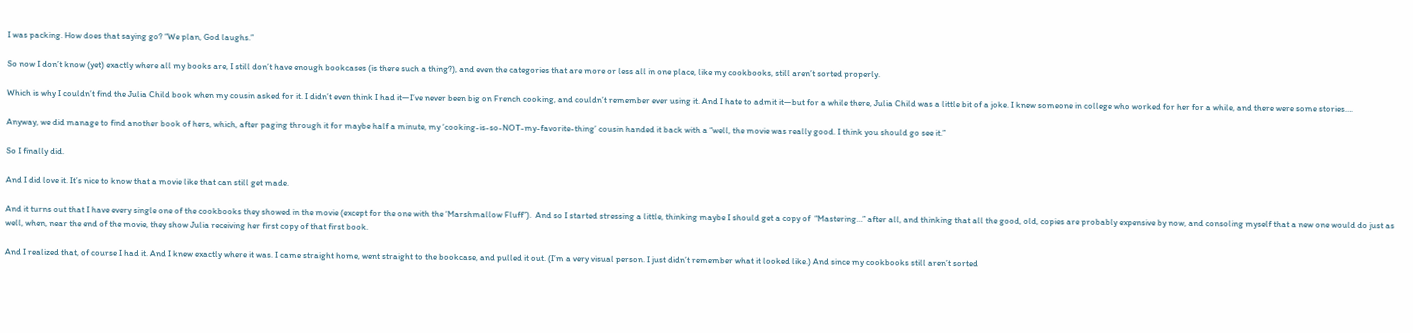I was packing. How does that saying go? “We plan, God laughs.”

So now I don’t know (yet) exactly where all my books are, I still don’t have enough bookcases (is there such a thing?), and even the categories that are more or less all in one place, like my cookbooks, still aren’t sorted properly.

Which is why I couldn’t find the Julia Child book when my cousin asked for it. I didn’t even think I had it—I’ve never been big on French cooking, and couldn’t remember ever using it. And I hate to admit it—but for a while there, Julia Child was a little bit of a joke. I knew someone in college who worked for her for a while, and there were some stories….

Anyway, we did manage to find another book of hers, which, after paging through it for maybe half a minute, my ‘cooking-is-so-NOT-my-favorite-thing’ cousin handed it back with a “well, the movie was really good. I think you should go see it.”

So I finally did.

And I did love it. It’s nice to know that a movie like that can still get made.

And it turns out that I have every single one of the cookbooks they showed in the movie (except for the one with the ‘Marshmallow Fluff”).  And so I started stressing a little, thinking maybe I should get a copy of  “Mastering…” after all, and thinking that all the good, old, copies are probably expensive by now, and consoling myself that a new one would do just as well, when, near the end of the movie, they show Julia receiving her first copy of that first book.

And I realized that, of course I had it. And I knew exactly where it was. I came straight home, went straight to the bookcase, and pulled it out. (I’m a very visual person. I just didn’t remember what it looked like.) And since my cookbooks still aren’t sorted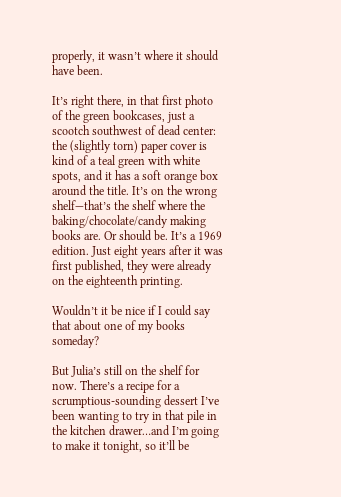properly, it wasn’t where it should have been.

It’s right there, in that first photo of the green bookcases, just a scootch southwest of dead center: the (slightly torn) paper cover is kind of a teal green with white spots, and it has a soft orange box around the title. It’s on the wrong shelf—that’s the shelf where the baking/chocolate/candy making books are. Or should be. It’s a 1969 edition. Just eight years after it was first published, they were already on the eighteenth printing.

Wouldn’t it be nice if I could say that about one of my books someday?

But Julia’s still on the shelf for now. There’s a recipe for a scrumptious-sounding dessert I’ve been wanting to try in that pile in the kitchen drawer…and I’m going to make it tonight, so it’ll be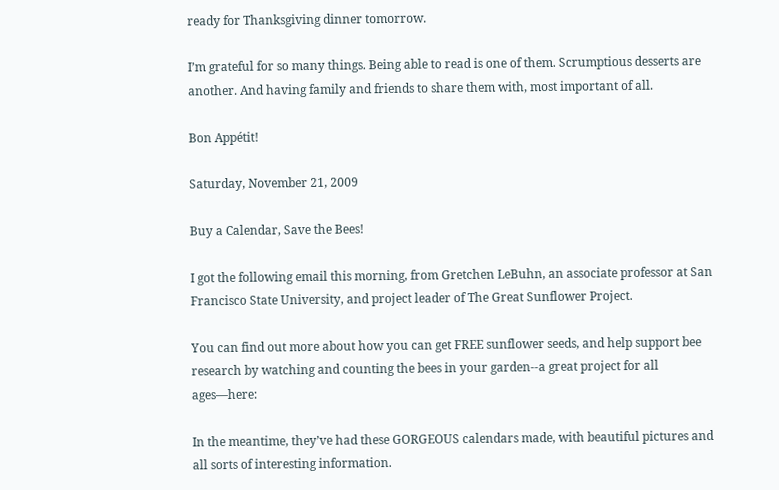ready for Thanksgiving dinner tomorrow.

I’m grateful for so many things. Being able to read is one of them. Scrumptious desserts are another. And having family and friends to share them with, most important of all.

Bon Appétit!

Saturday, November 21, 2009

Buy a Calendar, Save the Bees!

I got the following email this morning, from Gretchen LeBuhn, an associate professor at San Francisco State University, and project leader of The Great Sunflower Project.

You can find out more about how you can get FREE sunflower seeds, and help support bee research by watching and counting the bees in your garden--a great project for all ages—here:

In the meantime, they’ve had these GORGEOUS calendars made, with beautiful pictures and all sorts of interesting information.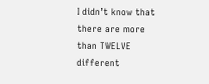I didn’t know that there are more than TWELVE different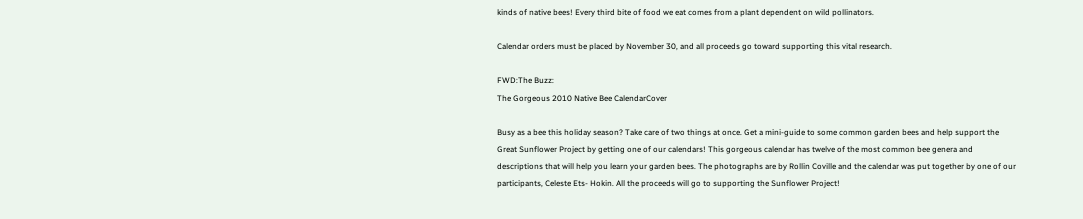kinds of native bees! Every third bite of food we eat comes from a plant dependent on wild pollinators.

Calendar orders must be placed by November 30, and all proceeds go toward supporting this vital research.

FWD:The Buzz:
The Gorgeous 2010 Native Bee CalendarCover

Busy as a bee this holiday season? Take care of two things at once. Get a mini-guide to some common garden bees and help support the Great Sunflower Project by getting one of our calendars! This gorgeous calendar has twelve of the most common bee genera and descriptions that will help you learn your garden bees. The photographs are by Rollin Coville and the calendar was put together by one of our participants, Celeste Ets- Hokin. All the proceeds will go to supporting the Sunflower Project!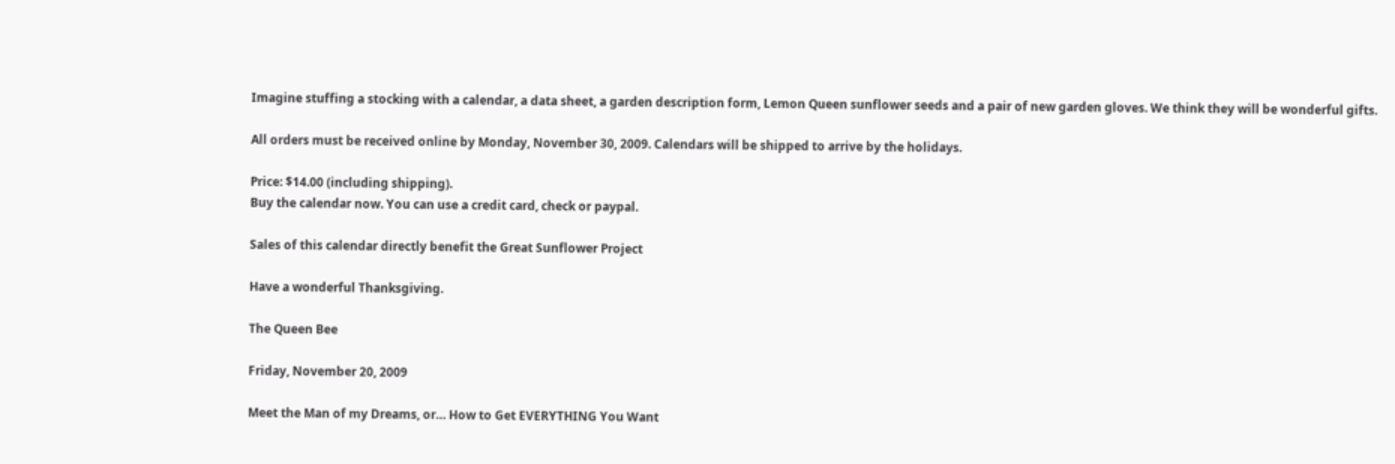Imagine stuffing a stocking with a calendar, a data sheet, a garden description form, Lemon Queen sunflower seeds and a pair of new garden gloves. We think they will be wonderful gifts.

All orders must be received online by Monday, November 30, 2009. Calendars will be shipped to arrive by the holidays.

Price: $14.00 (including shipping).
Buy the calendar now. You can use a credit card, check or paypal.

Sales of this calendar directly benefit the Great Sunflower Project

Have a wonderful Thanksgiving.

The Queen Bee

Friday, November 20, 2009

Meet the Man of my Dreams, or… How to Get EVERYTHING You Want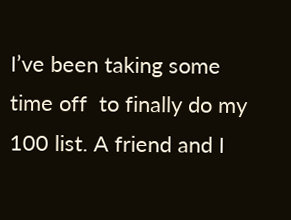I’ve been taking some time off  to finally do my 100 list. A friend and I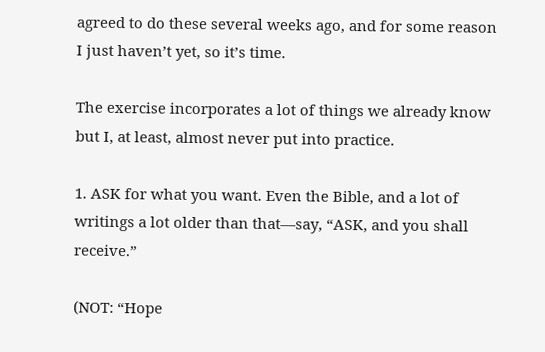agreed to do these several weeks ago, and for some reason I just haven’t yet, so it’s time.

The exercise incorporates a lot of things we already know but I, at least, almost never put into practice.

1. ASK for what you want. Even the Bible, and a lot of writings a lot older than that—say, “ASK, and you shall receive.”

(NOT: “Hope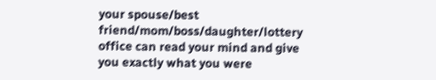your spouse/best friend/mom/boss/daughter/lottery office can read your mind and give you exactly what you were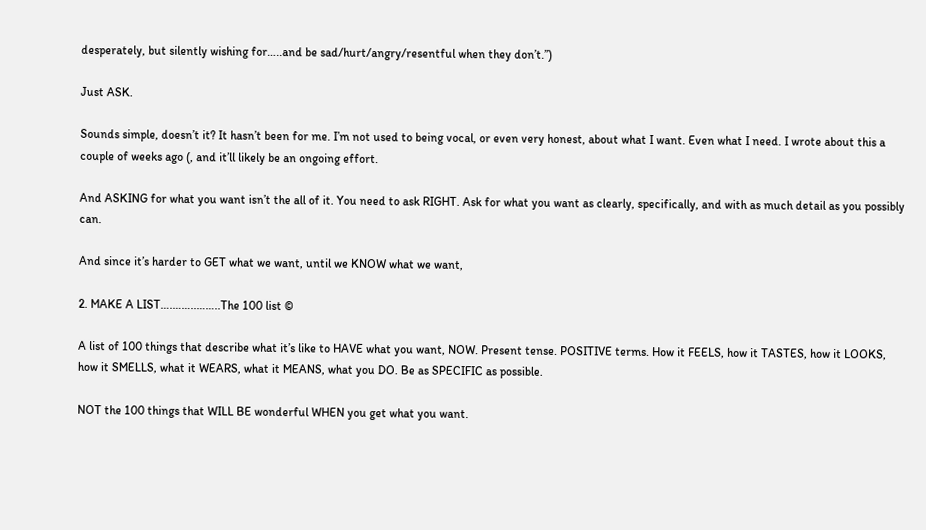desperately, but silently wishing for…..and be sad/hurt/angry/resentful when they don’t.”)

Just ASK.

Sounds simple, doesn’t it? It hasn’t been for me. I’m not used to being vocal, or even very honest, about what I want. Even what I need. I wrote about this a couple of weeks ago (, and it’ll likely be an ongoing effort.

And ASKING for what you want isn’t the all of it. You need to ask RIGHT. Ask for what you want as clearly, specifically, and with as much detail as you possibly can.

And since it’s harder to GET what we want, until we KNOW what we want,

2. MAKE A LIST….……..……..The 100 list ©

A list of 100 things that describe what it’s like to HAVE what you want, NOW. Present tense. POSITIVE terms. How it FEELS, how it TASTES, how it LOOKS, how it SMELLS, what it WEARS, what it MEANS, what you DO. Be as SPECIFIC as possible.

NOT the 100 things that WILL BE wonderful WHEN you get what you want.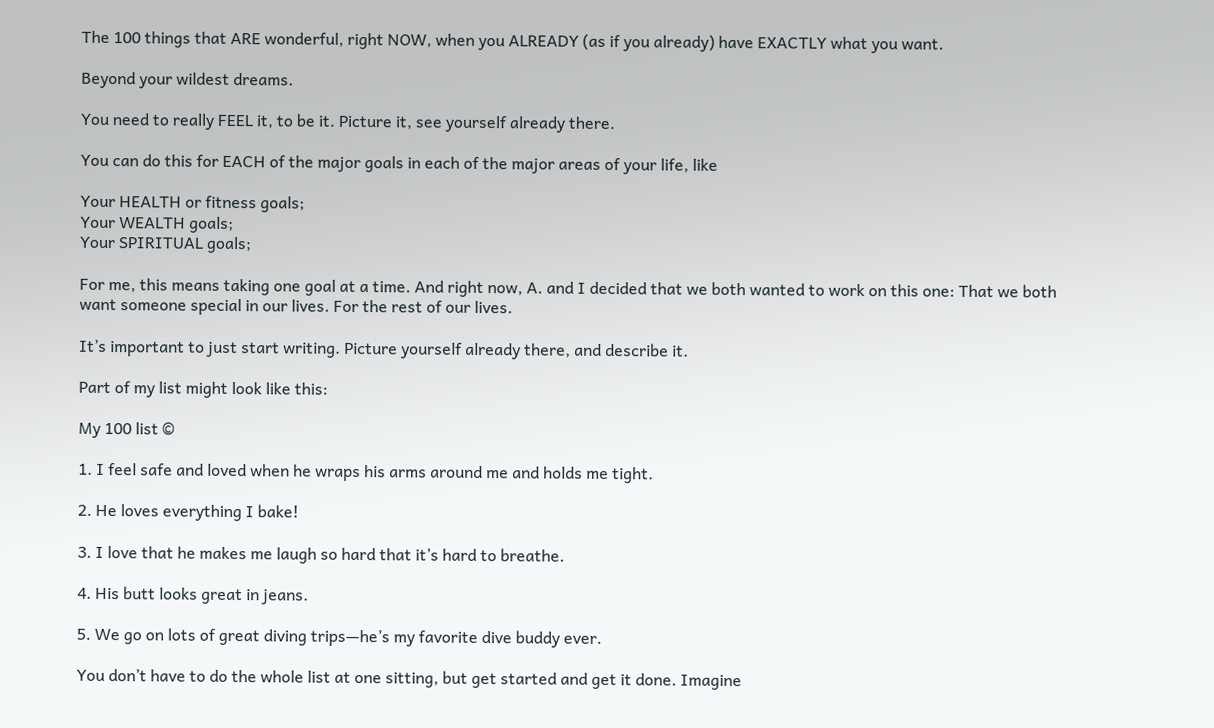The 100 things that ARE wonderful, right NOW, when you ALREADY (as if you already) have EXACTLY what you want.

Beyond your wildest dreams.

You need to really FEEL it, to be it. Picture it, see yourself already there.

You can do this for EACH of the major goals in each of the major areas of your life, like

Your HEALTH or fitness goals;
Your WEALTH goals;
Your SPIRITUAL goals;

For me, this means taking one goal at a time. And right now, A. and I decided that we both wanted to work on this one: That we both want someone special in our lives. For the rest of our lives.

It’s important to just start writing. Picture yourself already there, and describe it.

Part of my list might look like this:

My 100 list ©

1. I feel safe and loved when he wraps his arms around me and holds me tight.

2. He loves everything I bake!

3. I love that he makes me laugh so hard that it’s hard to breathe.

4. His butt looks great in jeans.

5. We go on lots of great diving trips—he’s my favorite dive buddy ever.

You don’t have to do the whole list at one sitting, but get started and get it done. Imagine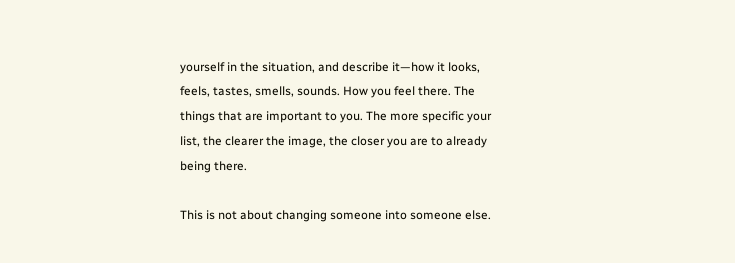yourself in the situation, and describe it—how it looks, feels, tastes, smells, sounds. How you feel there. The things that are important to you. The more specific your list, the clearer the image, the closer you are to already being there.

This is not about changing someone into someone else.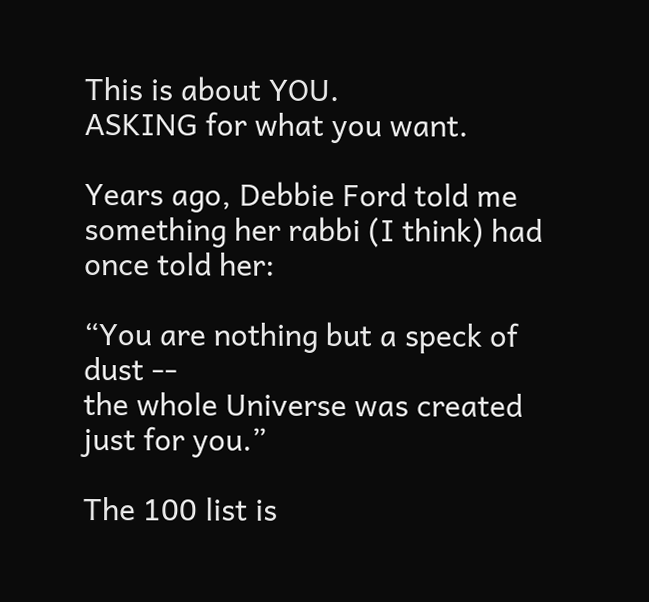This is about YOU.
ASKING for what you want.

Years ago, Debbie Ford told me something her rabbi (I think) had once told her:

“You are nothing but a speck of dust --
the whole Universe was created just for you.”

The 100 list is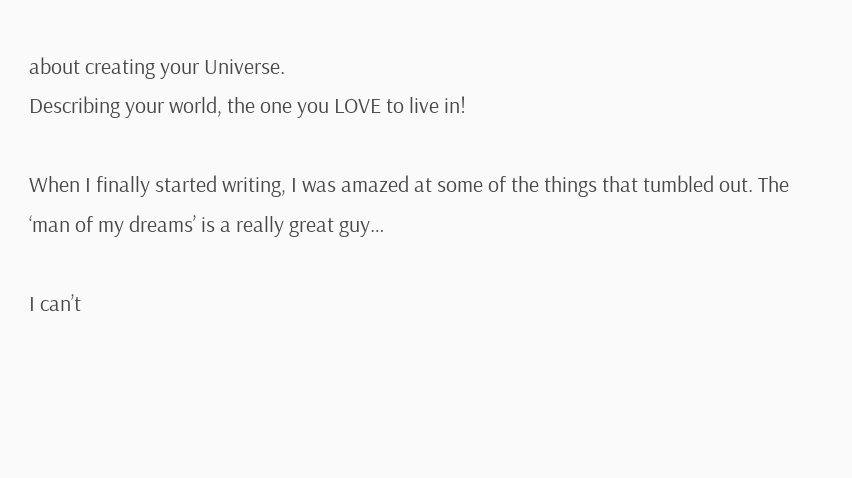about creating your Universe.
Describing your world, the one you LOVE to live in!

When I finally started writing, I was amazed at some of the things that tumbled out. The ‘man of my dreams’ is a really great guy…

I can’t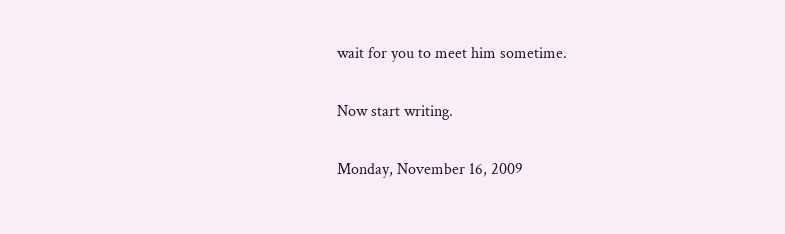wait for you to meet him sometime.

Now start writing.

Monday, November 16, 2009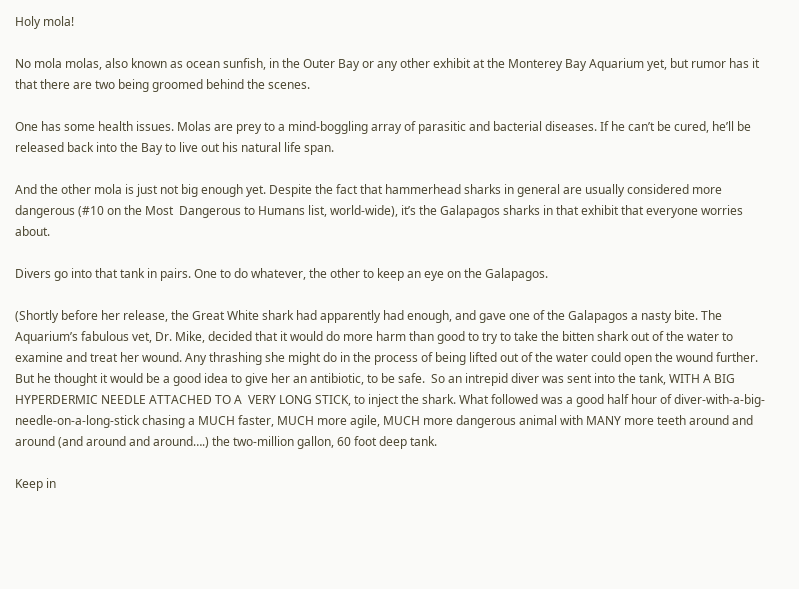Holy mola!

No mola molas, also known as ocean sunfish, in the Outer Bay or any other exhibit at the Monterey Bay Aquarium yet, but rumor has it that there are two being groomed behind the scenes.

One has some health issues. Molas are prey to a mind-boggling array of parasitic and bacterial diseases. If he can’t be cured, he’ll be released back into the Bay to live out his natural life span.

And the other mola is just not big enough yet. Despite the fact that hammerhead sharks in general are usually considered more dangerous (#10 on the Most  Dangerous to Humans list, world-wide), it’s the Galapagos sharks in that exhibit that everyone worries about.

Divers go into that tank in pairs. One to do whatever, the other to keep an eye on the Galapagos.

(Shortly before her release, the Great White shark had apparently had enough, and gave one of the Galapagos a nasty bite. The Aquarium’s fabulous vet, Dr. Mike, decided that it would do more harm than good to try to take the bitten shark out of the water to examine and treat her wound. Any thrashing she might do in the process of being lifted out of the water could open the wound further. But he thought it would be a good idea to give her an antibiotic, to be safe.  So an intrepid diver was sent into the tank, WITH A BIG HYPERDERMIC NEEDLE ATTACHED TO A  VERY LONG STICK, to inject the shark. What followed was a good half hour of diver-with-a-big-needle-on-a-long-stick chasing a MUCH faster, MUCH more agile, MUCH more dangerous animal with MANY more teeth around and around (and around and around….) the two-million gallon, 60 foot deep tank.

Keep in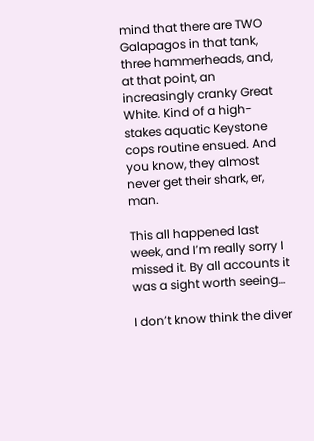mind that there are TWO Galapagos in that tank, three hammerheads, and, at that point, an increasingly cranky Great White. Kind of a high-stakes aquatic Keystone cops routine ensued. And you know, they almost never get their shark, er, man.

This all happened last week, and I’m really sorry I missed it. By all accounts it was a sight worth seeing…

I don’t know think the diver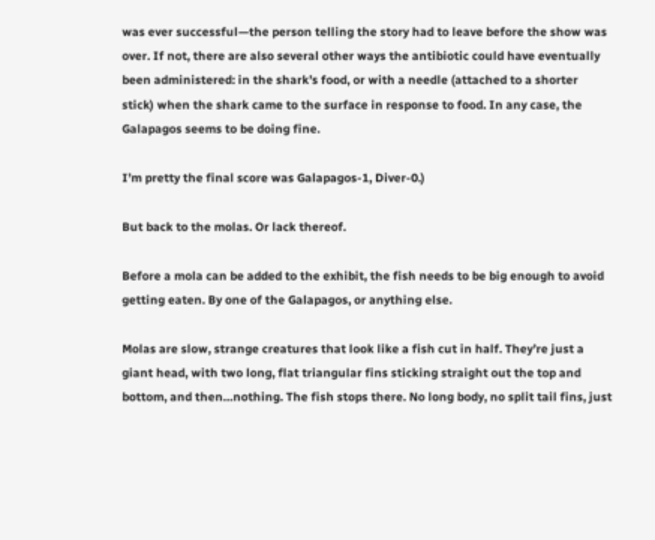was ever successful—the person telling the story had to leave before the show was over. If not, there are also several other ways the antibiotic could have eventually been administered: in the shark’s food, or with a needle (attached to a shorter stick) when the shark came to the surface in response to food. In any case, the Galapagos seems to be doing fine.

I’m pretty the final score was Galapagos-1, Diver-0.)

But back to the molas. Or lack thereof.

Before a mola can be added to the exhibit, the fish needs to be big enough to avoid getting eaten. By one of the Galapagos, or anything else.

Molas are slow, strange creatures that look like a fish cut in half. They’re just a giant head, with two long, flat triangular fins sticking straight out the top and bottom, and then…nothing. The fish stops there. No long body, no split tail fins, just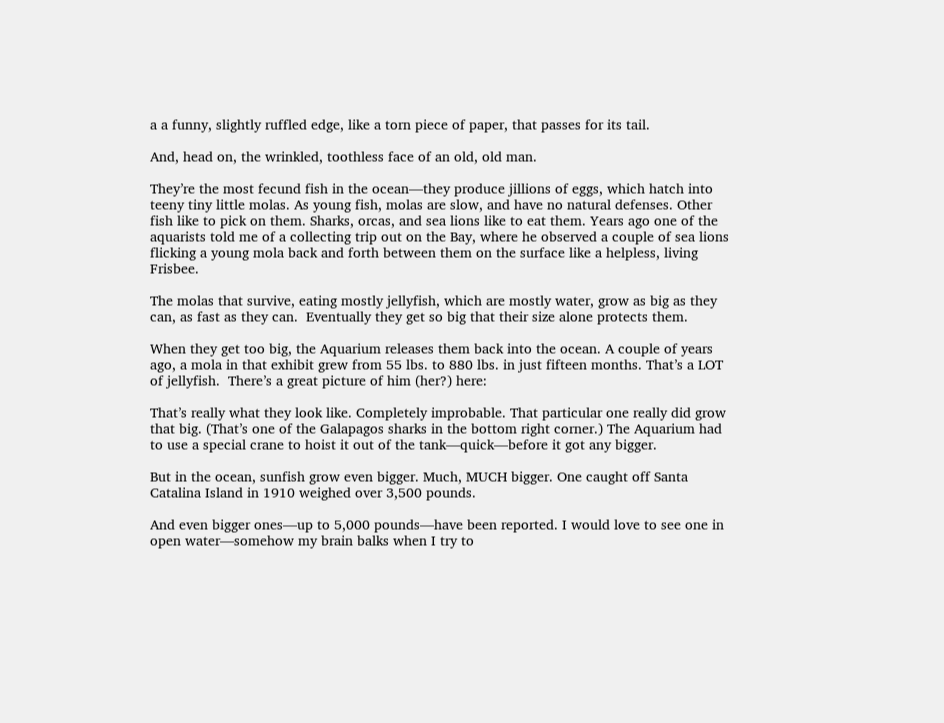a a funny, slightly ruffled edge, like a torn piece of paper, that passes for its tail.

And, head on, the wrinkled, toothless face of an old, old man.

They’re the most fecund fish in the ocean—they produce jillions of eggs, which hatch into teeny tiny little molas. As young fish, molas are slow, and have no natural defenses. Other fish like to pick on them. Sharks, orcas, and sea lions like to eat them. Years ago one of the aquarists told me of a collecting trip out on the Bay, where he observed a couple of sea lions flicking a young mola back and forth between them on the surface like a helpless, living Frisbee.

The molas that survive, eating mostly jellyfish, which are mostly water, grow as big as they can, as fast as they can.  Eventually they get so big that their size alone protects them.

When they get too big, the Aquarium releases them back into the ocean. A couple of years ago, a mola in that exhibit grew from 55 lbs. to 880 lbs. in just fifteen months. That’s a LOT of jellyfish.  There’s a great picture of him (her?) here:

That’s really what they look like. Completely improbable. That particular one really did grow that big. (That’s one of the Galapagos sharks in the bottom right corner.) The Aquarium had to use a special crane to hoist it out of the tank—quick—before it got any bigger.

But in the ocean, sunfish grow even bigger. Much, MUCH bigger. One caught off Santa Catalina Island in 1910 weighed over 3,500 pounds.

And even bigger ones—up to 5,000 pounds—have been reported. I would love to see one in open water—somehow my brain balks when I try to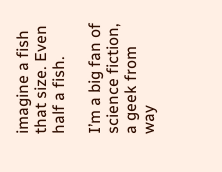imagine a fish that size. Even half a fish.

I’m a big fan of science fiction, a geek from way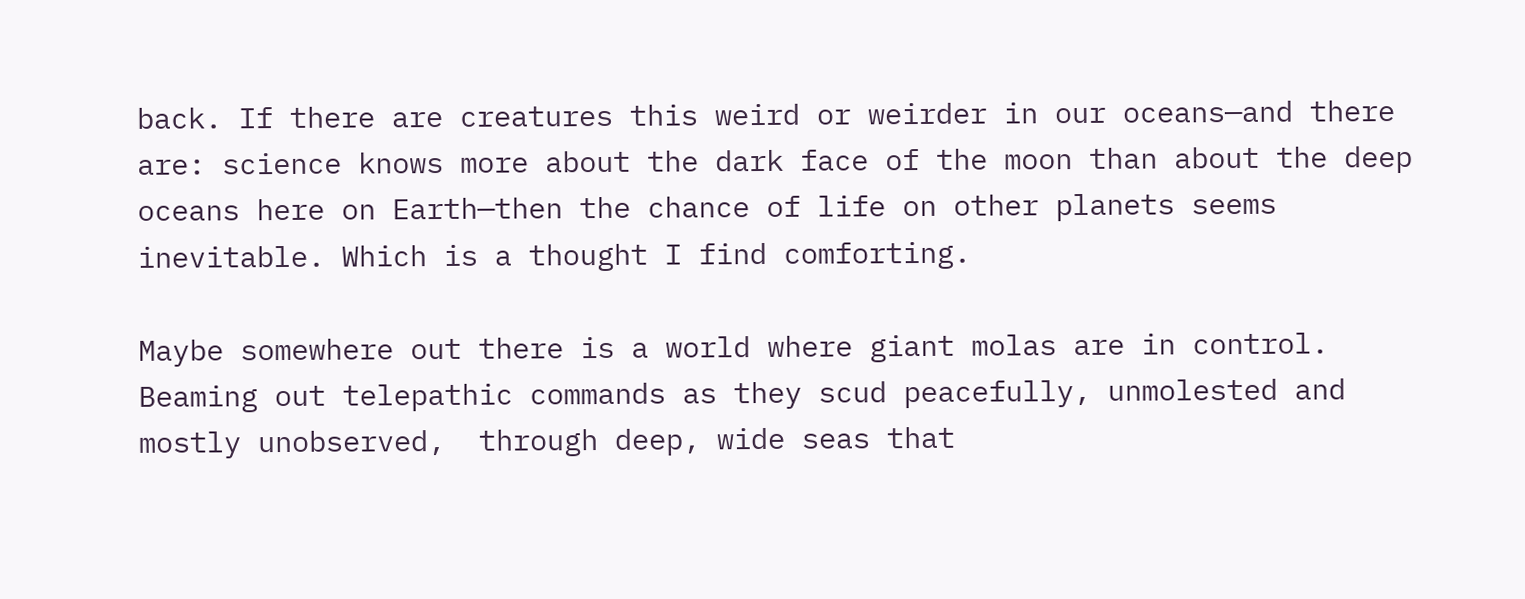back. If there are creatures this weird or weirder in our oceans—and there are: science knows more about the dark face of the moon than about the deep oceans here on Earth—then the chance of life on other planets seems inevitable. Which is a thought I find comforting.

Maybe somewhere out there is a world where giant molas are in control. Beaming out telepathic commands as they scud peacefully, unmolested and mostly unobserved,  through deep, wide seas that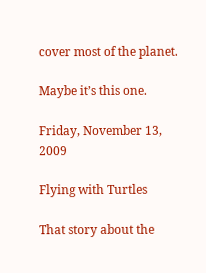cover most of the planet.

Maybe it’s this one.

Friday, November 13, 2009

Flying with Turtles

That story about the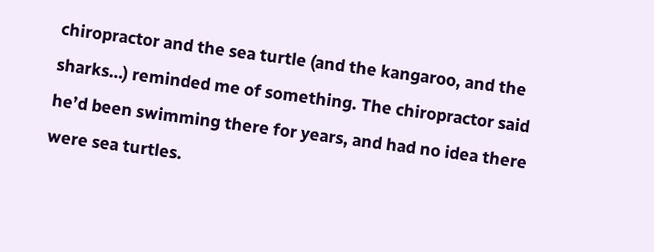chiropractor and the sea turtle (and the kangaroo, and the sharks…) reminded me of something. The chiropractor said he’d been swimming there for years, and had no idea there were sea turtles.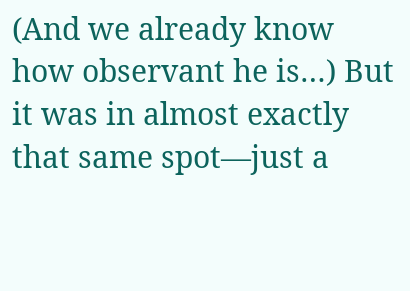(And we already know how observant he is…) But it was in almost exactly that same spot—just a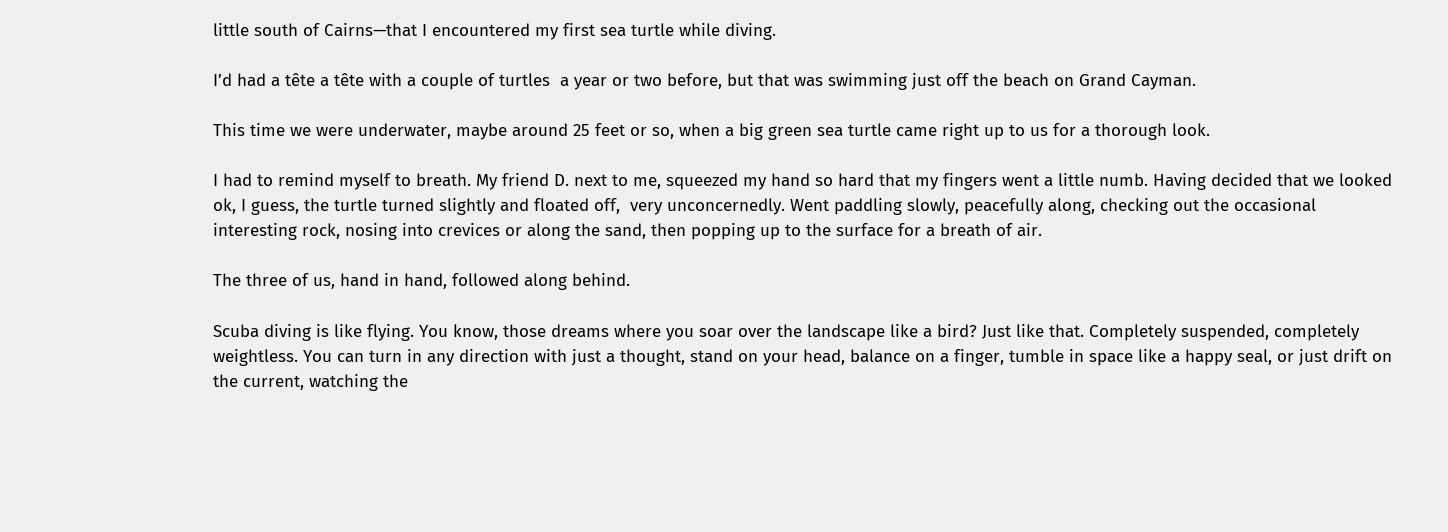little south of Cairns—that I encountered my first sea turtle while diving.

I’d had a tête a tête with a couple of turtles  a year or two before, but that was swimming just off the beach on Grand Cayman.

This time we were underwater, maybe around 25 feet or so, when a big green sea turtle came right up to us for a thorough look.

I had to remind myself to breath. My friend D. next to me, squeezed my hand so hard that my fingers went a little numb. Having decided that we looked ok, I guess, the turtle turned slightly and floated off,  very unconcernedly. Went paddling slowly, peacefully along, checking out the occasional interesting rock, nosing into crevices or along the sand, then popping up to the surface for a breath of air.

The three of us, hand in hand, followed along behind.

Scuba diving is like flying. You know, those dreams where you soar over the landscape like a bird? Just like that. Completely suspended, completely weightless. You can turn in any direction with just a thought, stand on your head, balance on a finger, tumble in space like a happy seal, or just drift on the current, watching the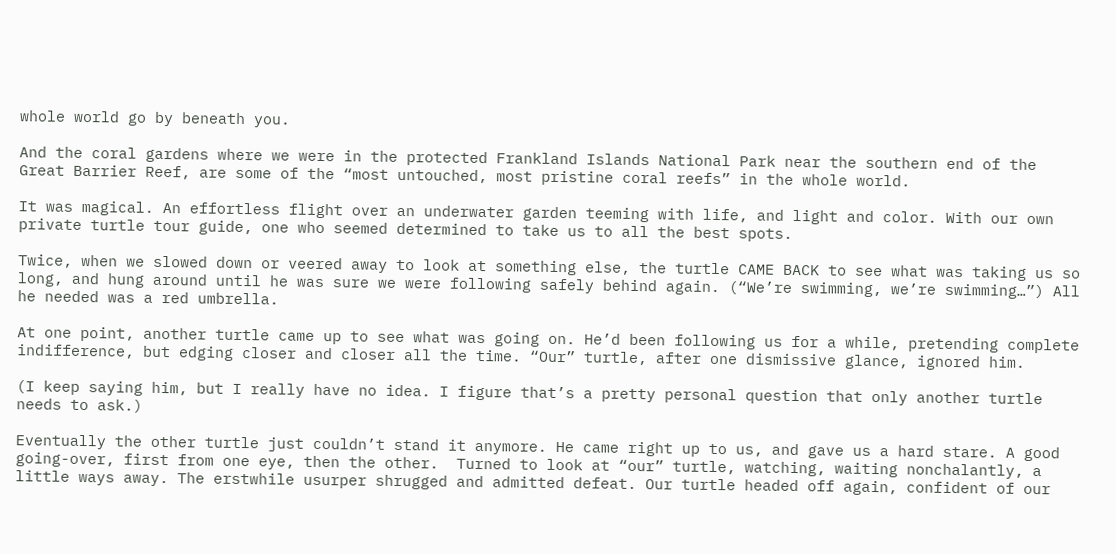whole world go by beneath you.

And the coral gardens where we were in the protected Frankland Islands National Park near the southern end of the Great Barrier Reef, are some of the “most untouched, most pristine coral reefs” in the whole world.

It was magical. An effortless flight over an underwater garden teeming with life, and light and color. With our own private turtle tour guide, one who seemed determined to take us to all the best spots.

Twice, when we slowed down or veered away to look at something else, the turtle CAME BACK to see what was taking us so long, and hung around until he was sure we were following safely behind again. (“We’re swimming, we’re swimming…”) All he needed was a red umbrella.

At one point, another turtle came up to see what was going on. He’d been following us for a while, pretending complete indifference, but edging closer and closer all the time. “Our” turtle, after one dismissive glance, ignored him.

(I keep saying him, but I really have no idea. I figure that’s a pretty personal question that only another turtle needs to ask.)

Eventually the other turtle just couldn’t stand it anymore. He came right up to us, and gave us a hard stare. A good going-over, first from one eye, then the other.  Turned to look at “our” turtle, watching, waiting nonchalantly, a little ways away. The erstwhile usurper shrugged and admitted defeat. Our turtle headed off again, confident of our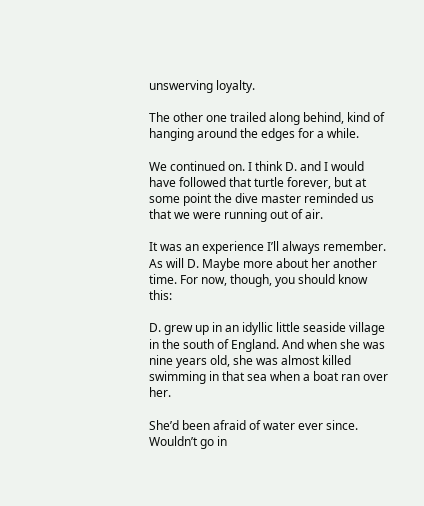unswerving loyalty.

The other one trailed along behind, kind of hanging around the edges for a while.

We continued on. I think D. and I would have followed that turtle forever, but at some point the dive master reminded us that we were running out of air.

It was an experience I’ll always remember. As will D. Maybe more about her another time. For now, though, you should know this:

D. grew up in an idyllic little seaside village in the south of England. And when she was nine years old, she was almost killed swimming in that sea when a boat ran over her.

She’d been afraid of water ever since. Wouldn’t go in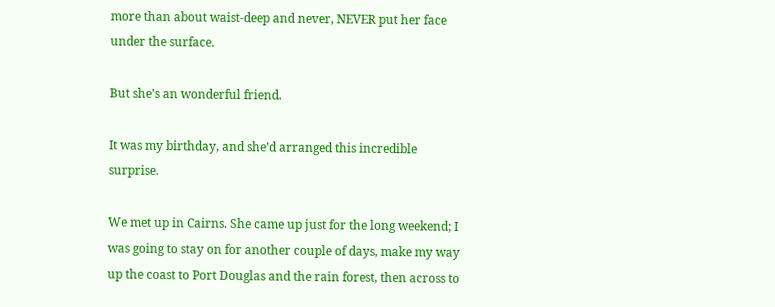more than about waist-deep and never, NEVER put her face under the surface.

But she’s an wonderful friend.

It was my birthday, and she’d arranged this incredible surprise.

We met up in Cairns. She came up just for the long weekend; I was going to stay on for another couple of days, make my way up the coast to Port Douglas and the rain forest, then across to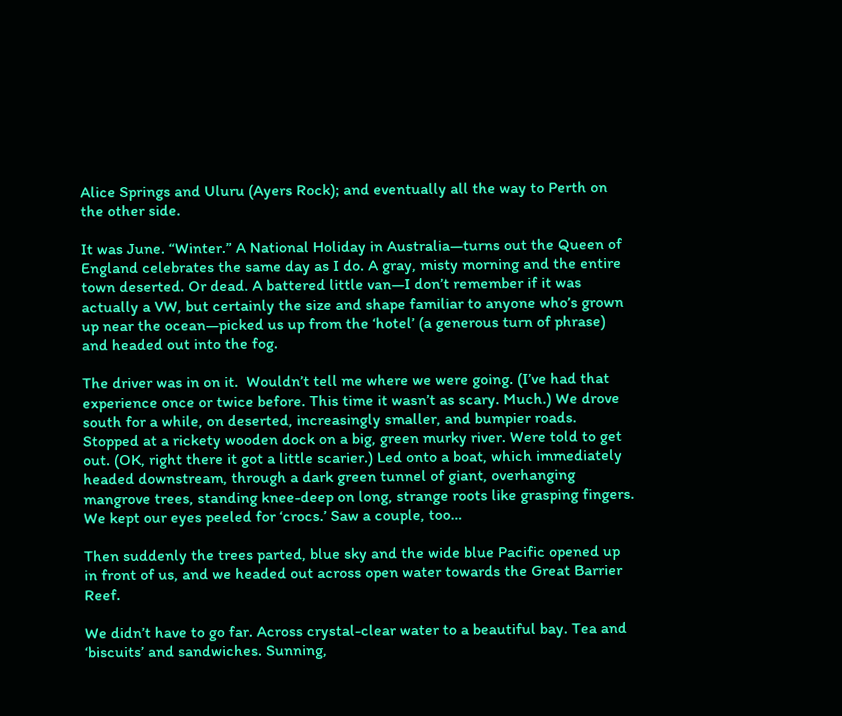Alice Springs and Uluru (Ayers Rock); and eventually all the way to Perth on the other side.

It was June. “Winter.” A National Holiday in Australia—turns out the Queen of England celebrates the same day as I do. A gray, misty morning and the entire town deserted. Or dead. A battered little van—I don’t remember if it was actually a VW, but certainly the size and shape familiar to anyone who’s grown up near the ocean—picked us up from the ‘hotel’ (a generous turn of phrase) and headed out into the fog.

The driver was in on it.  Wouldn’t tell me where we were going. (I’ve had that experience once or twice before. This time it wasn’t as scary. Much.) We drove south for a while, on deserted, increasingly smaller, and bumpier roads. Stopped at a rickety wooden dock on a big, green murky river. Were told to get out. (OK, right there it got a little scarier.) Led onto a boat, which immediately headed downstream, through a dark green tunnel of giant, overhanging mangrove trees, standing knee-deep on long, strange roots like grasping fingers. We kept our eyes peeled for ‘crocs.’ Saw a couple, too…

Then suddenly the trees parted, blue sky and the wide blue Pacific opened up in front of us, and we headed out across open water towards the Great Barrier Reef.

We didn’t have to go far. Across crystal-clear water to a beautiful bay. Tea and ‘biscuits’ and sandwiches. Sunning,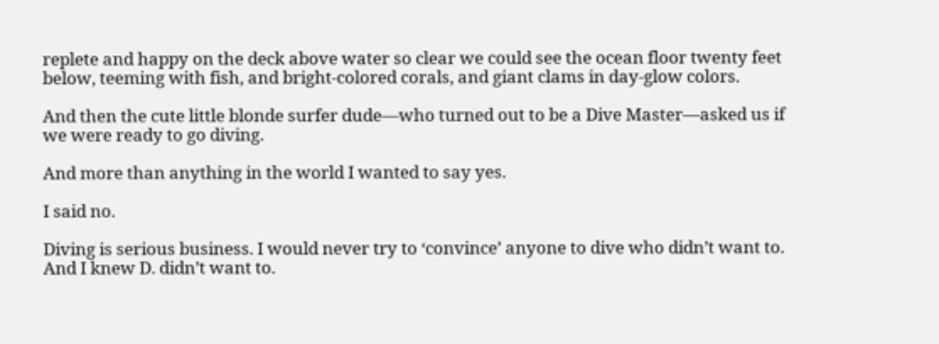replete and happy on the deck above water so clear we could see the ocean floor twenty feet below, teeming with fish, and bright-colored corals, and giant clams in day-glow colors.

And then the cute little blonde surfer dude—who turned out to be a Dive Master—asked us if we were ready to go diving.

And more than anything in the world I wanted to say yes.

I said no.

Diving is serious business. I would never try to ‘convince’ anyone to dive who didn’t want to. And I knew D. didn’t want to.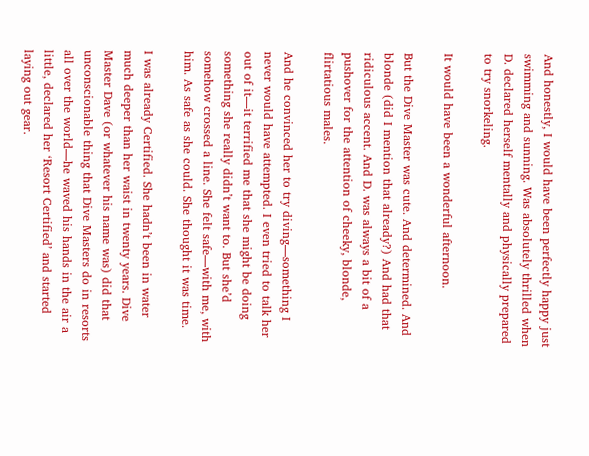And honestly, I would have been perfectly happy just swimming and sunning. Was absolutely thrilled when D. declared herself mentally and physically prepared to try snorkeling.

It would have been a wonderful afternoon.

But the Dive Master was cute. And determined. And blonde (did I mention that already?) And had that ridiculous accent. And D. was always a bit of a pushover for the attention of cheeky, blonde, flirtatious males.

And he convinced her to try diving—something I never would have attempted. I even tried to talk her out of it—it terrified me that she might be doing something she really didn’t want to. But she’d somehow crossed a line. She felt safe—with me, with him. As safe as she could. She thought it was time.

I was already Certified. She hadn’t been in water much deeper than her waist in twenty years. Dive Master Dave (or whatever his name was) did that unconscionable thing that Dive Masters do in resorts all over the world—he waved his hands in the air a little, declared her ‘Resort Certified’ and started laying out gear.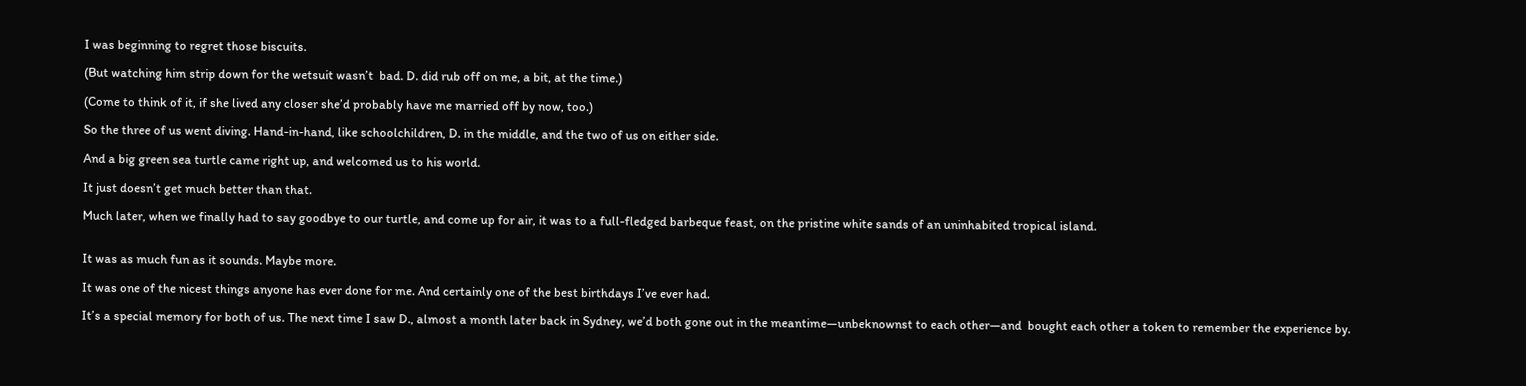I was beginning to regret those biscuits.

(But watching him strip down for the wetsuit wasn’t  bad. D. did rub off on me, a bit, at the time.)

(Come to think of it, if she lived any closer she’d probably have me married off by now, too.)

So the three of us went diving. Hand-in-hand, like schoolchildren, D. in the middle, and the two of us on either side.

And a big green sea turtle came right up, and welcomed us to his world.

It just doesn’t get much better than that.

Much later, when we finally had to say goodbye to our turtle, and come up for air, it was to a full-fledged barbeque feast, on the pristine white sands of an uninhabited tropical island.


It was as much fun as it sounds. Maybe more.

It was one of the nicest things anyone has ever done for me. And certainly one of the best birthdays I’ve ever had.

It’s a special memory for both of us. The next time I saw D., almost a month later back in Sydney, we’d both gone out in the meantime—unbeknownst to each other—and  bought each other a token to remember the experience by.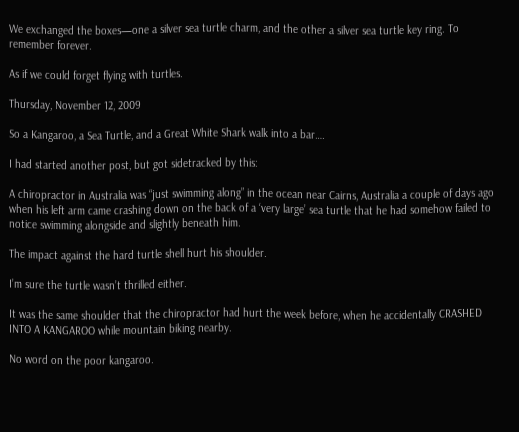We exchanged the boxes—one a silver sea turtle charm, and the other a silver sea turtle key ring. To remember forever.

As if we could forget flying with turtles.

Thursday, November 12, 2009

So a Kangaroo, a Sea Turtle, and a Great White Shark walk into a bar….

I had started another post, but got sidetracked by this:

A chiropractor in Australia was “just swimming along” in the ocean near Cairns, Australia a couple of days ago when his left arm came crashing down on the back of a ‘very large’ sea turtle that he had somehow failed to notice swimming alongside and slightly beneath him.

The impact against the hard turtle shell hurt his shoulder.

I’m sure the turtle wasn’t thrilled either.

It was the same shoulder that the chiropractor had hurt the week before, when he accidentally CRASHED INTO A KANGAROO while mountain biking nearby.

No word on the poor kangaroo.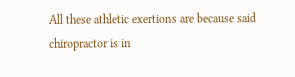All these athletic exertions are because said chiropractor is in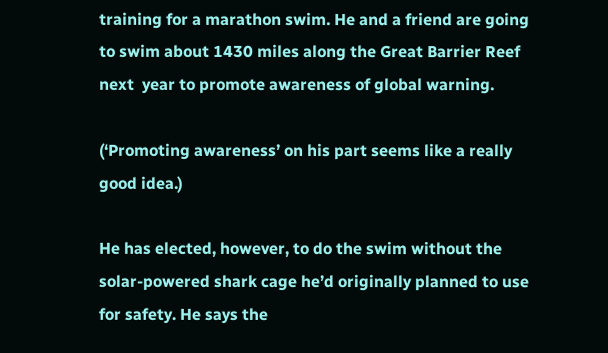training for a marathon swim. He and a friend are going to swim about 1430 miles along the Great Barrier Reef next  year to promote awareness of global warning.

(‘Promoting awareness’ on his part seems like a really good idea.)

He has elected, however, to do the swim without the solar-powered shark cage he’d originally planned to use for safety. He says the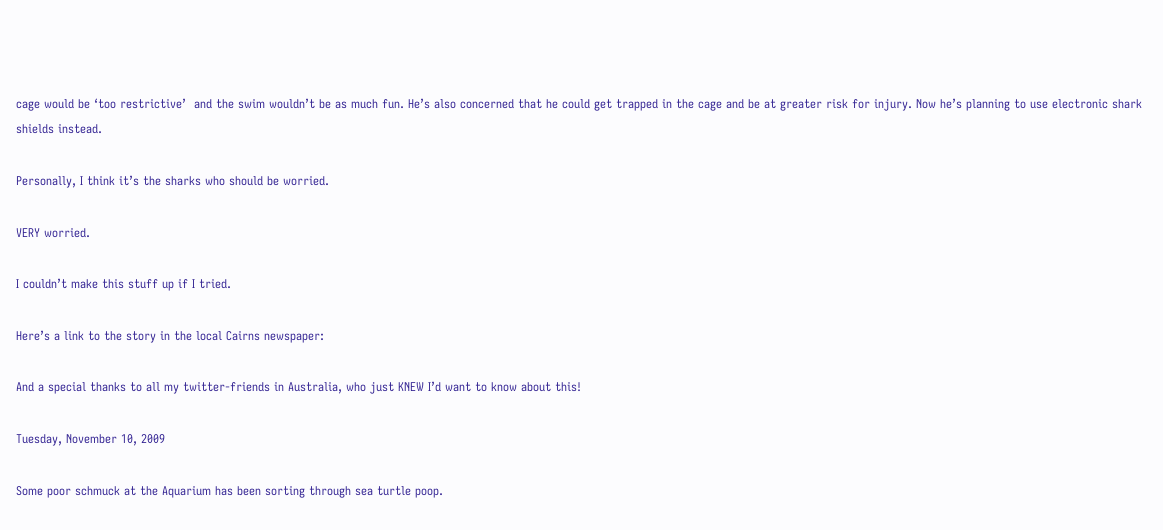cage would be ‘too restrictive’  and the swim wouldn’t be as much fun. He’s also concerned that he could get trapped in the cage and be at greater risk for injury. Now he’s planning to use electronic shark shields instead.

Personally, I think it’s the sharks who should be worried.

VERY worried.

I couldn’t make this stuff up if I tried.

Here’s a link to the story in the local Cairns newspaper:

And a special thanks to all my twitter-friends in Australia, who just KNEW I’d want to know about this!

Tuesday, November 10, 2009

Some poor schmuck at the Aquarium has been sorting through sea turtle poop.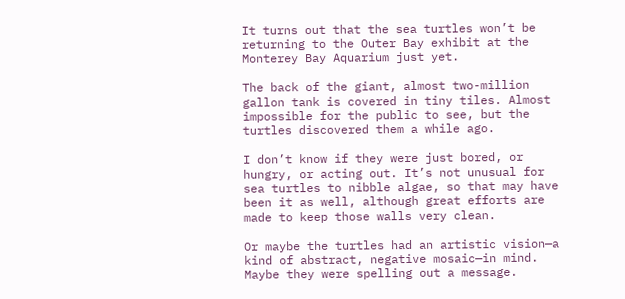It turns out that the sea turtles won’t be returning to the Outer Bay exhibit at the Monterey Bay Aquarium just yet.

The back of the giant, almost two-million gallon tank is covered in tiny tiles. Almost impossible for the public to see, but the turtles discovered them a while ago.

I don’t know if they were just bored, or hungry, or acting out. It’s not unusual for sea turtles to nibble algae, so that may have been it as well, although great efforts are made to keep those walls very clean.

Or maybe the turtles had an artistic vision—a kind of abstract, negative mosaic—in mind. Maybe they were spelling out a message.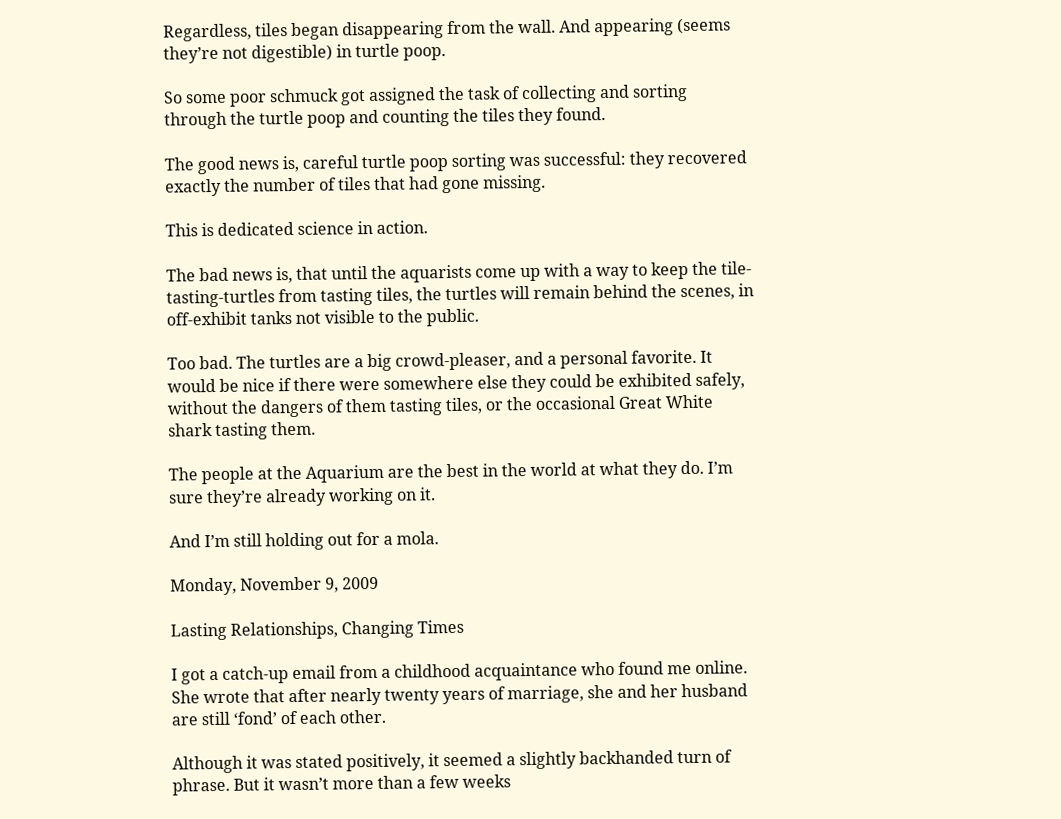Regardless, tiles began disappearing from the wall. And appearing (seems they’re not digestible) in turtle poop.

So some poor schmuck got assigned the task of collecting and sorting through the turtle poop and counting the tiles they found.

The good news is, careful turtle poop sorting was successful: they recovered exactly the number of tiles that had gone missing.

This is dedicated science in action.

The bad news is, that until the aquarists come up with a way to keep the tile-tasting-turtles from tasting tiles, the turtles will remain behind the scenes, in off-exhibit tanks not visible to the public.

Too bad. The turtles are a big crowd-pleaser, and a personal favorite. It would be nice if there were somewhere else they could be exhibited safely, without the dangers of them tasting tiles, or the occasional Great White shark tasting them.

The people at the Aquarium are the best in the world at what they do. I’m sure they’re already working on it.

And I’m still holding out for a mola.

Monday, November 9, 2009

Lasting Relationships, Changing Times

I got a catch-up email from a childhood acquaintance who found me online. She wrote that after nearly twenty years of marriage, she and her husband are still ‘fond’ of each other.

Although it was stated positively, it seemed a slightly backhanded turn of phrase. But it wasn’t more than a few weeks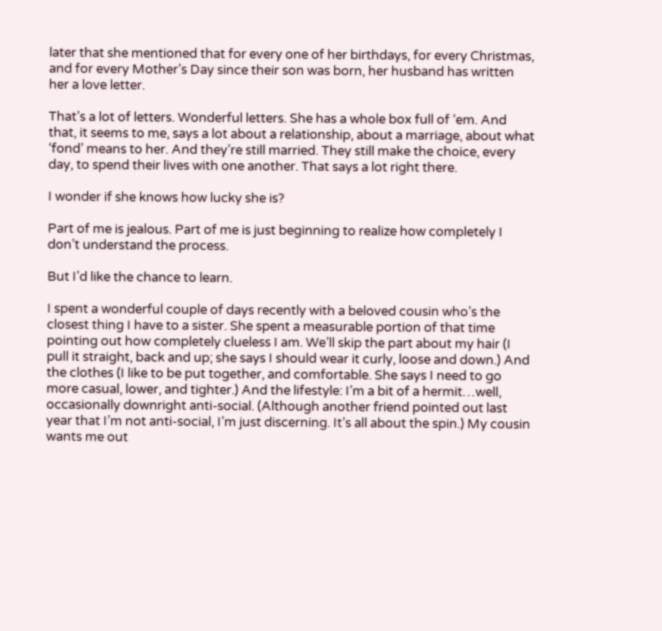later that she mentioned that for every one of her birthdays, for every Christmas, and for every Mother’s Day since their son was born, her husband has written her a love letter.

That’s a lot of letters. Wonderful letters. She has a whole box full of ‘em. And that, it seems to me, says a lot about a relationship, about a marriage, about what ‘fond’ means to her. And they’re still married. They still make the choice, every day, to spend their lives with one another. That says a lot right there.

I wonder if she knows how lucky she is?

Part of me is jealous. Part of me is just beginning to realize how completely I don’t understand the process.

But I’d like the chance to learn.

I spent a wonderful couple of days recently with a beloved cousin who’s the closest thing I have to a sister. She spent a measurable portion of that time pointing out how completely clueless I am. We’ll skip the part about my hair (I pull it straight, back and up; she says I should wear it curly, loose and down.) And the clothes (I like to be put together, and comfortable. She says I need to go more casual, lower, and tighter.) And the lifestyle: I’m a bit of a hermit…well, occasionally downright anti-social. (Although another friend pointed out last year that I’m not anti-social, I’m just discerning. It’s all about the spin.) My cousin wants me out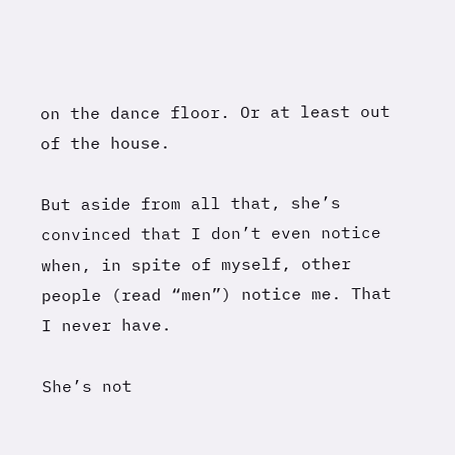on the dance floor. Or at least out of the house.

But aside from all that, she’s convinced that I don’t even notice when, in spite of myself, other people (read “men”) notice me. That I never have.

She’s not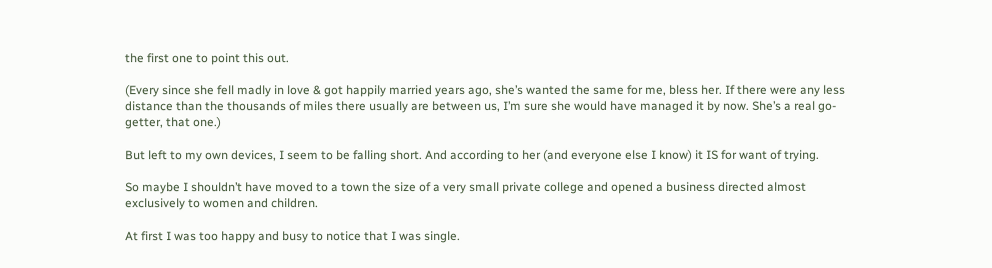the first one to point this out.

(Every since she fell madly in love & got happily married years ago, she’s wanted the same for me, bless her. If there were any less distance than the thousands of miles there usually are between us, I’m sure she would have managed it by now. She’s a real go-getter, that one.)

But left to my own devices, I seem to be falling short. And according to her (and everyone else I know) it IS for want of trying.

So maybe I shouldn’t have moved to a town the size of a very small private college and opened a business directed almost exclusively to women and children.

At first I was too happy and busy to notice that I was single.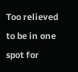Too relieved to be in one spot for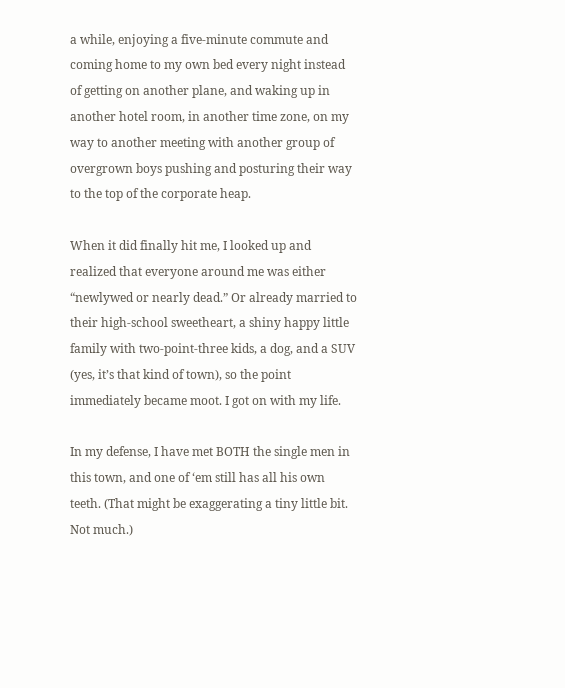a while, enjoying a five-minute commute and coming home to my own bed every night instead of getting on another plane, and waking up in another hotel room, in another time zone, on my way to another meeting with another group of overgrown boys pushing and posturing their way to the top of the corporate heap.

When it did finally hit me, I looked up and realized that everyone around me was either “newlywed or nearly dead.” Or already married to their high-school sweetheart, a shiny happy little family with two-point-three kids, a dog, and a SUV (yes, it’s that kind of town), so the point immediately became moot. I got on with my life.

In my defense, I have met BOTH the single men in this town, and one of ‘em still has all his own teeth. (That might be exaggerating a tiny little bit. Not much.)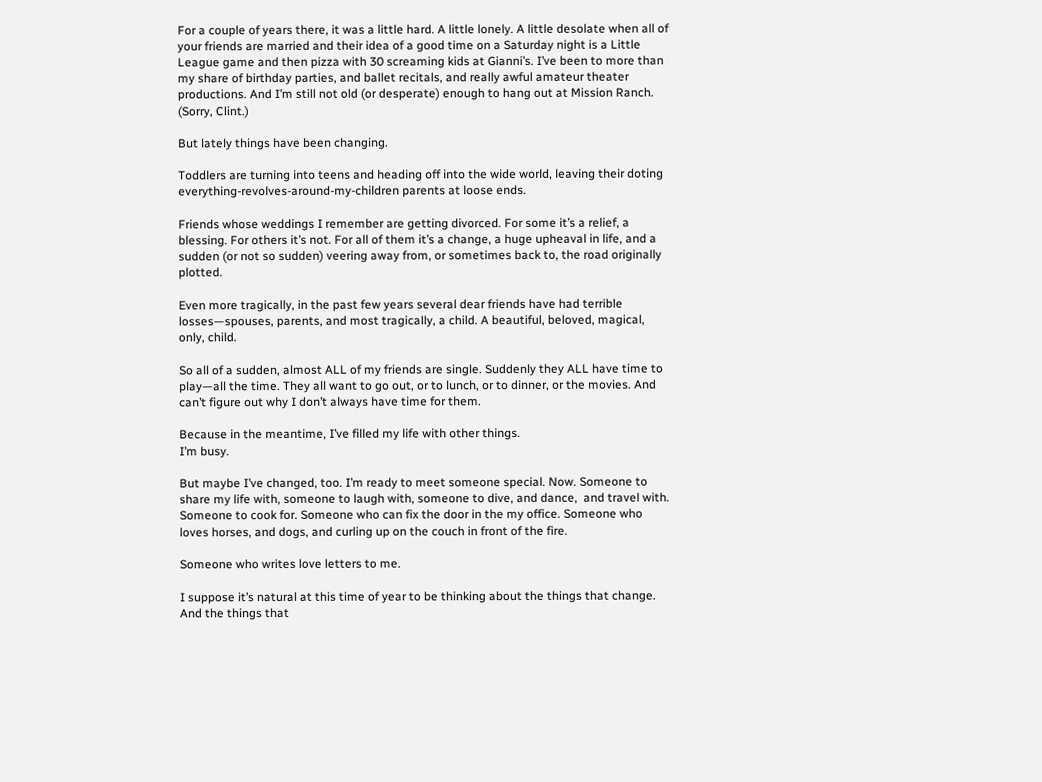For a couple of years there, it was a little hard. A little lonely. A little desolate when all of your friends are married and their idea of a good time on a Saturday night is a Little League game and then pizza with 30 screaming kids at Gianni’s. I’ve been to more than my share of birthday parties, and ballet recitals, and really awful amateur theater productions. And I’m still not old (or desperate) enough to hang out at Mission Ranch. (Sorry, Clint.)

But lately things have been changing.

Toddlers are turning into teens and heading off into the wide world, leaving their doting everything-revolves-around-my-children parents at loose ends.

Friends whose weddings I remember are getting divorced. For some it’s a relief, a blessing. For others it’s not. For all of them it’s a change, a huge upheaval in life, and a sudden (or not so sudden) veering away from, or sometimes back to, the road originally plotted.

Even more tragically, in the past few years several dear friends have had terrible losses—spouses, parents, and most tragically, a child. A beautiful, beloved, magical, only, child.

So all of a sudden, almost ALL of my friends are single. Suddenly they ALL have time to play—all the time. They all want to go out, or to lunch, or to dinner, or the movies. And can’t figure out why I don’t always have time for them.

Because in the meantime, I’ve filled my life with other things.
I’m busy.

But maybe I’ve changed, too. I’m ready to meet someone special. Now. Someone to share my life with, someone to laugh with, someone to dive, and dance,  and travel with. Someone to cook for. Someone who can fix the door in the my office. Someone who loves horses, and dogs, and curling up on the couch in front of the fire.

Someone who writes love letters to me.

I suppose it’s natural at this time of year to be thinking about the things that change. And the things that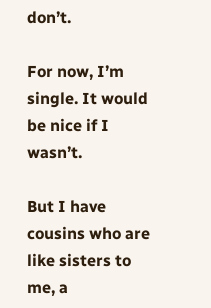don’t.

For now, I’m single. It would be nice if I wasn’t.

But I have cousins who are like sisters to me, a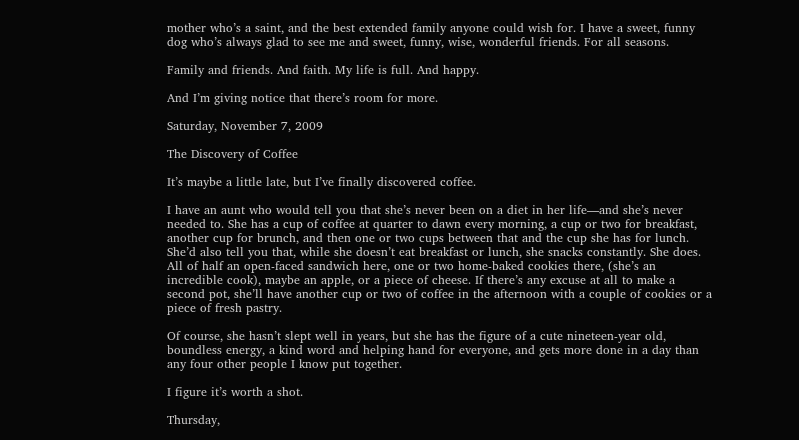mother who’s a saint, and the best extended family anyone could wish for. I have a sweet, funny dog who’s always glad to see me and sweet, funny, wise, wonderful friends. For all seasons.

Family and friends. And faith. My life is full. And happy.

And I’m giving notice that there’s room for more.

Saturday, November 7, 2009

The Discovery of Coffee

It’s maybe a little late, but I’ve finally discovered coffee.

I have an aunt who would tell you that she’s never been on a diet in her life—and she’s never needed to. She has a cup of coffee at quarter to dawn every morning, a cup or two for breakfast, another cup for brunch, and then one or two cups between that and the cup she has for lunch. She’d also tell you that, while she doesn’t eat breakfast or lunch, she snacks constantly. She does. All of half an open-faced sandwich here, one or two home-baked cookies there, (she’s an incredible cook), maybe an apple, or a piece of cheese. If there’s any excuse at all to make a second pot, she’ll have another cup or two of coffee in the afternoon with a couple of cookies or a piece of fresh pastry.

Of course, she hasn’t slept well in years, but she has the figure of a cute nineteen-year old, boundless energy, a kind word and helping hand for everyone, and gets more done in a day than any four other people I know put together.

I figure it’s worth a shot.

Thursday,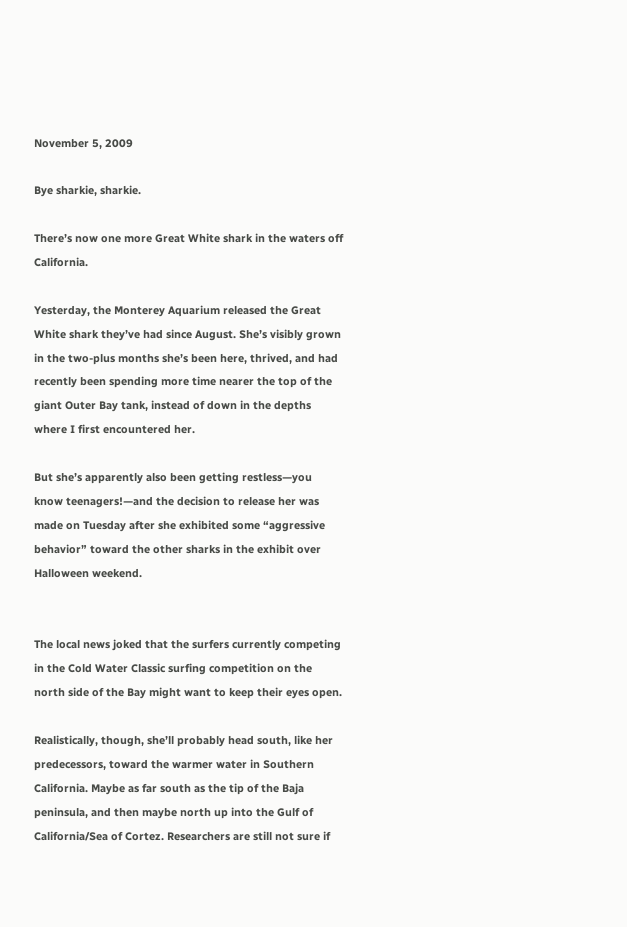November 5, 2009

Bye sharkie, sharkie.

There’s now one more Great White shark in the waters off California.

Yesterday, the Monterey Aquarium released the Great White shark they’ve had since August. She’s visibly grown in the two-plus months she’s been here, thrived, and had recently been spending more time nearer the top of the giant Outer Bay tank, instead of down in the depths where I first encountered her.

But she’s apparently also been getting restless—you know teenagers!—and the decision to release her was made on Tuesday after she exhibited some “aggressive behavior” toward the other sharks in the exhibit over Halloween weekend.


The local news joked that the surfers currently competing in the Cold Water Classic surfing competition on the north side of the Bay might want to keep their eyes open.

Realistically, though, she’ll probably head south, like her predecessors, toward the warmer water in Southern California. Maybe as far south as the tip of the Baja peninsula, and then maybe north up into the Gulf of California/Sea of Cortez. Researchers are still not sure if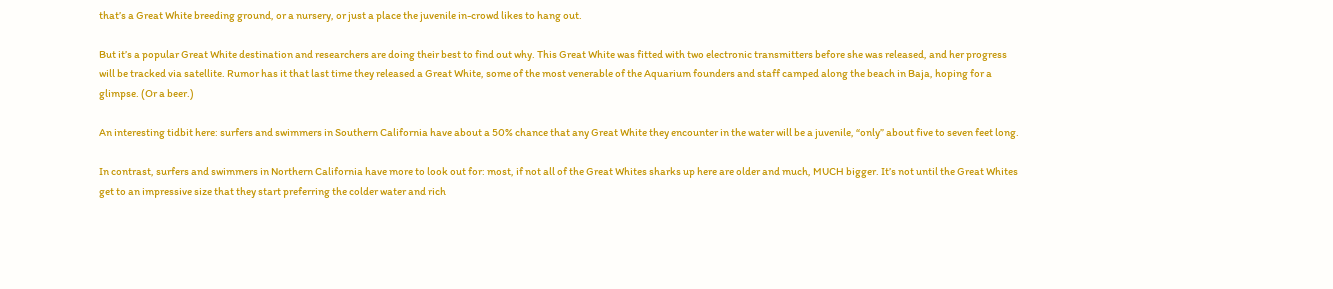that’s a Great White breeding ground, or a nursery, or just a place the juvenile in-crowd likes to hang out.

But it’s a popular Great White destination and researchers are doing their best to find out why. This Great White was fitted with two electronic transmitters before she was released, and her progress will be tracked via satellite. Rumor has it that last time they released a Great White, some of the most venerable of the Aquarium founders and staff camped along the beach in Baja, hoping for a glimpse. (Or a beer.)

An interesting tidbit here: surfers and swimmers in Southern California have about a 50% chance that any Great White they encounter in the water will be a juvenile, “only” about five to seven feet long.

In contrast, surfers and swimmers in Northern California have more to look out for: most, if not all of the Great Whites sharks up here are older and much, MUCH bigger. It’s not until the Great Whites get to an impressive size that they start preferring the colder water and rich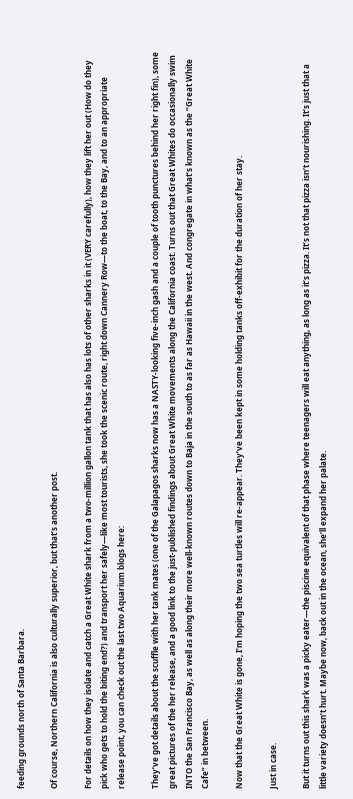feeding grounds north of Santa Barbara.

Of course, Northern California is also culturally superior, but that’s another post.

For details on how they isolate and catch a Great White shark from a two-million gallon tank that has also has lots of other sharks in it (VERY carefully), how they lift her out (How do they pick who gets to hold the biting end?) and transport her safely—like most tourists, she took the scenic route, right down Cannery Row—to the boat, to the Bay, and to an appropriate release point, you can check out the last two Aquarium blogs here:

They’ve got details about the scuffle with her tank mates (one of the Galapagos sharks now has a NASTY-looking five-inch gash and a couple of tooth punctures behind her right fin), some great pictures of the her release, and a good link to the just-published findings about Great White movements along the California coast. Turns out that Great Whites do occasionally swim INTO the San Francisco Bay, as well as along their more well-known routes down to Baja in the south to as far as Hawaii in the west. And congregate in what’s known as the “Great White Cafe” in between.

Now that the Great White is gone, I’m hoping the two sea turtles will re-appear. They’ve been kept in some holding tanks off-exhibit for the duration of her stay.

Just in case.

But it turns out this shark was a picky eater—the piscine equivalent of that phase where teenagers will eat anything, as long as it’s pizza. It’s not that pizza isn’t nourishing. It’s just that a little variety doesn’t hurt. Maybe now, back out in the ocean, she’ll expand her palate.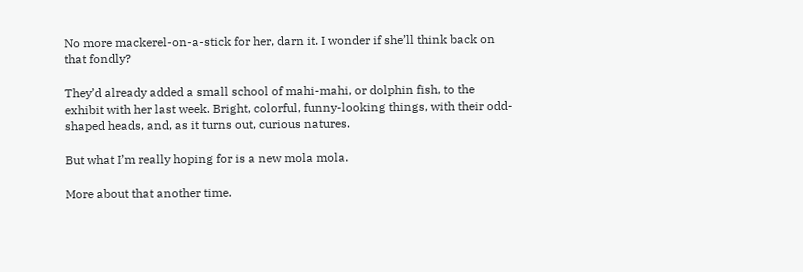No more mackerel-on-a-stick for her, darn it. I wonder if she’ll think back on that fondly?

They’d already added a small school of mahi-mahi, or dolphin fish, to the exhibit with her last week. Bright, colorful, funny-looking things, with their odd-shaped heads, and, as it turns out, curious natures.

But what I’m really hoping for is a new mola mola.

More about that another time.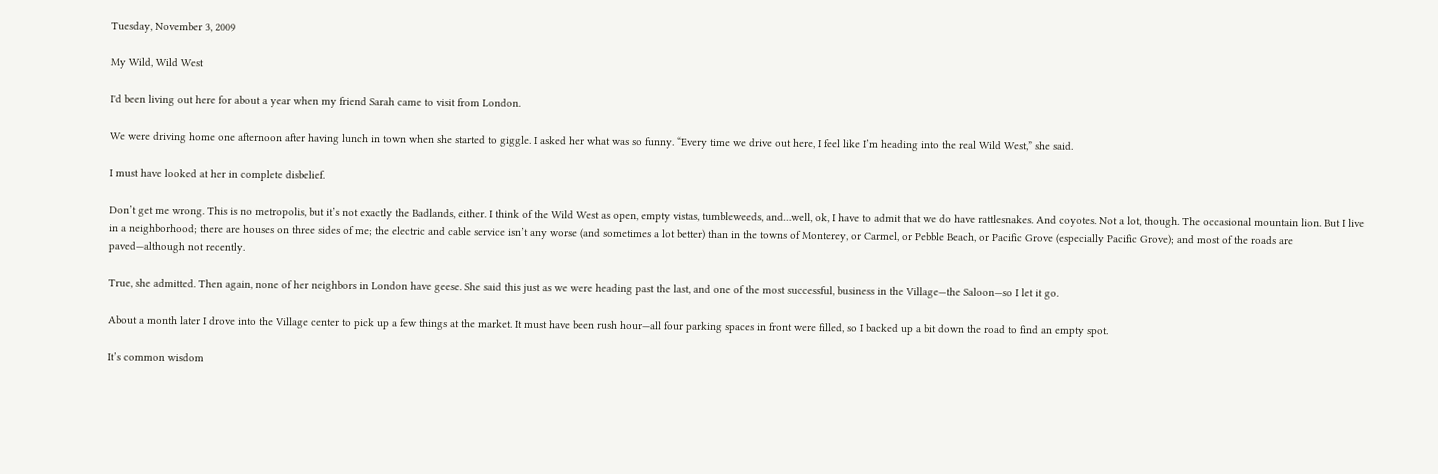Tuesday, November 3, 2009

My Wild, Wild West

I'd been living out here for about a year when my friend Sarah came to visit from London.

We were driving home one afternoon after having lunch in town when she started to giggle. I asked her what was so funny. “Every time we drive out here, I feel like I’m heading into the real Wild West,” she said.

I must have looked at her in complete disbelief.

Don’t get me wrong. This is no metropolis, but it’s not exactly the Badlands, either. I think of the Wild West as open, empty vistas, tumbleweeds, and…well, ok, I have to admit that we do have rattlesnakes. And coyotes. Not a lot, though. The occasional mountain lion. But I live in a neighborhood; there are houses on three sides of me; the electric and cable service isn’t any worse (and sometimes a lot better) than in the towns of Monterey, or Carmel, or Pebble Beach, or Pacific Grove (especially Pacific Grove); and most of the roads are paved—although not recently.

True, she admitted. Then again, none of her neighbors in London have geese. She said this just as we were heading past the last, and one of the most successful, business in the Village—the Saloon—so I let it go.

About a month later I drove into the Village center to pick up a few things at the market. It must have been rush hour—all four parking spaces in front were filled, so I backed up a bit down the road to find an empty spot.

It’s common wisdom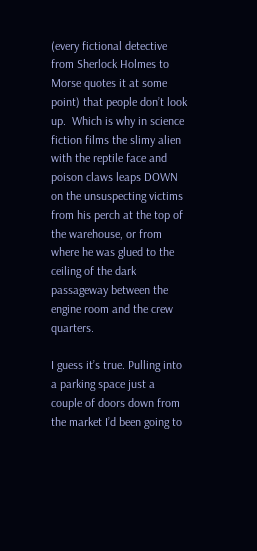(every fictional detective from Sherlock Holmes to Morse quotes it at some point) that people don’t look up.  Which is why in science fiction films the slimy alien with the reptile face and poison claws leaps DOWN on the unsuspecting victims from his perch at the top of the warehouse, or from where he was glued to the ceiling of the dark passageway between the engine room and the crew quarters.

I guess it’s true. Pulling into a parking space just a couple of doors down from the market I’d been going to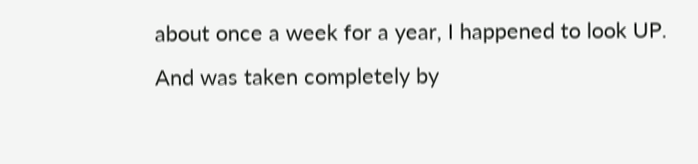about once a week for a year, I happened to look UP. And was taken completely by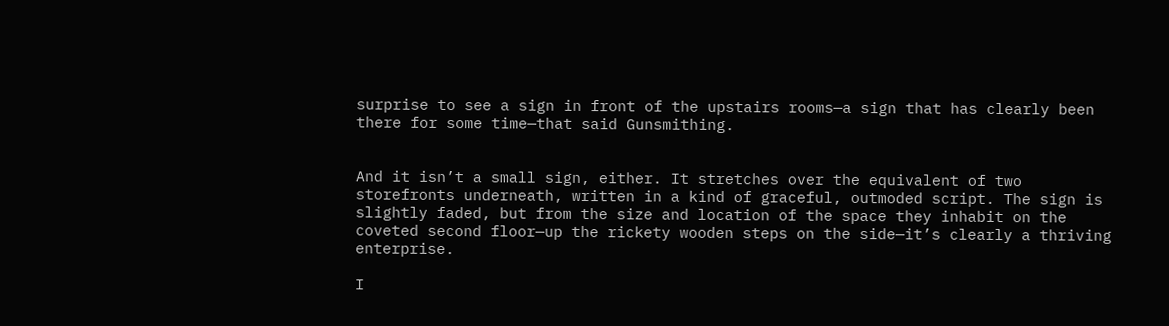surprise to see a sign in front of the upstairs rooms—a sign that has clearly been there for some time—that said Gunsmithing.


And it isn’t a small sign, either. It stretches over the equivalent of two storefronts underneath, written in a kind of graceful, outmoded script. The sign is slightly faded, but from the size and location of the space they inhabit on the coveted second floor—up the rickety wooden steps on the side—it’s clearly a thriving enterprise.

I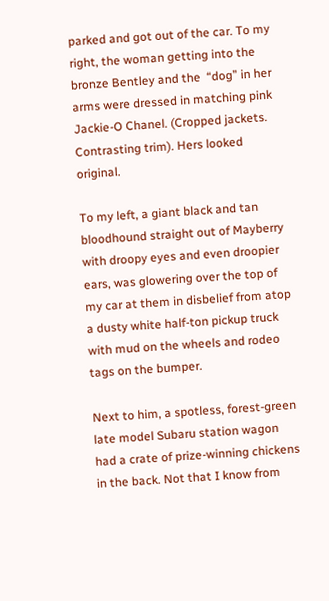parked and got out of the car. To my right, the woman getting into the bronze Bentley and the  “dog” in her arms were dressed in matching pink Jackie-O Chanel. (Cropped jackets. Contrasting trim). Hers looked original.

To my left, a giant black and tan bloodhound straight out of Mayberry with droopy eyes and even droopier ears, was glowering over the top of my car at them in disbelief from atop a dusty white half-ton pickup truck with mud on the wheels and rodeo tags on the bumper.

Next to him, a spotless, forest-green late model Subaru station wagon had a crate of prize-winning chickens in the back. Not that I know from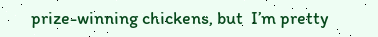prize-winning chickens, but  I’m pretty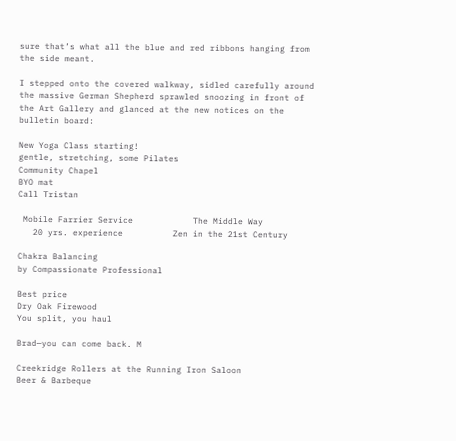sure that’s what all the blue and red ribbons hanging from the side meant.

I stepped onto the covered walkway, sidled carefully around the massive German Shepherd sprawled snoozing in front of the Art Gallery and glanced at the new notices on the bulletin board:

New Yoga Class starting!
gentle, stretching, some Pilates
Community Chapel
BYO mat
Call Tristan

 Mobile Farrier Service            The Middle Way
   20 yrs. experience          Zen in the 21st Century

Chakra Balancing
by Compassionate Professional

Best price
Dry Oak Firewood
You split, you haul

Brad—you can come back. M

Creekridge Rollers at the Running Iron Saloon
Beer & Barbeque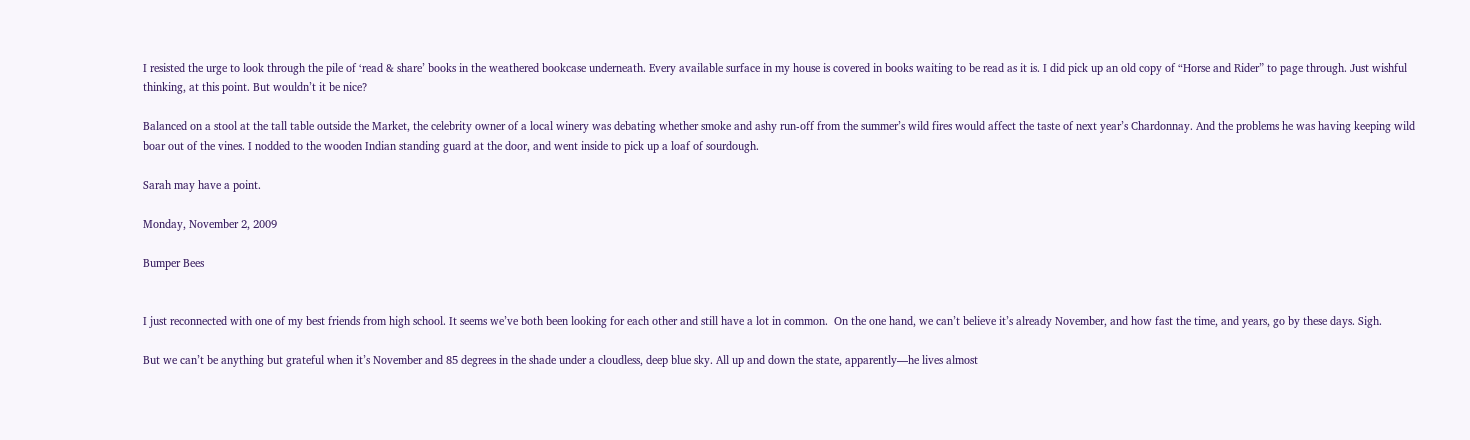I resisted the urge to look through the pile of ‘read & share’ books in the weathered bookcase underneath. Every available surface in my house is covered in books waiting to be read as it is. I did pick up an old copy of “Horse and Rider” to page through. Just wishful thinking, at this point. But wouldn’t it be nice?

Balanced on a stool at the tall table outside the Market, the celebrity owner of a local winery was debating whether smoke and ashy run-off from the summer’s wild fires would affect the taste of next year’s Chardonnay. And the problems he was having keeping wild boar out of the vines. I nodded to the wooden Indian standing guard at the door, and went inside to pick up a loaf of sourdough.

Sarah may have a point.

Monday, November 2, 2009

Bumper Bees


I just reconnected with one of my best friends from high school. It seems we’ve both been looking for each other and still have a lot in common.  On the one hand, we can’t believe it’s already November, and how fast the time, and years, go by these days. Sigh.

But we can’t be anything but grateful when it’s November and 85 degrees in the shade under a cloudless, deep blue sky. All up and down the state, apparently—he lives almost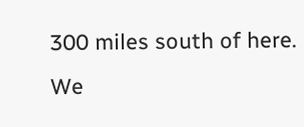300 miles south of here. We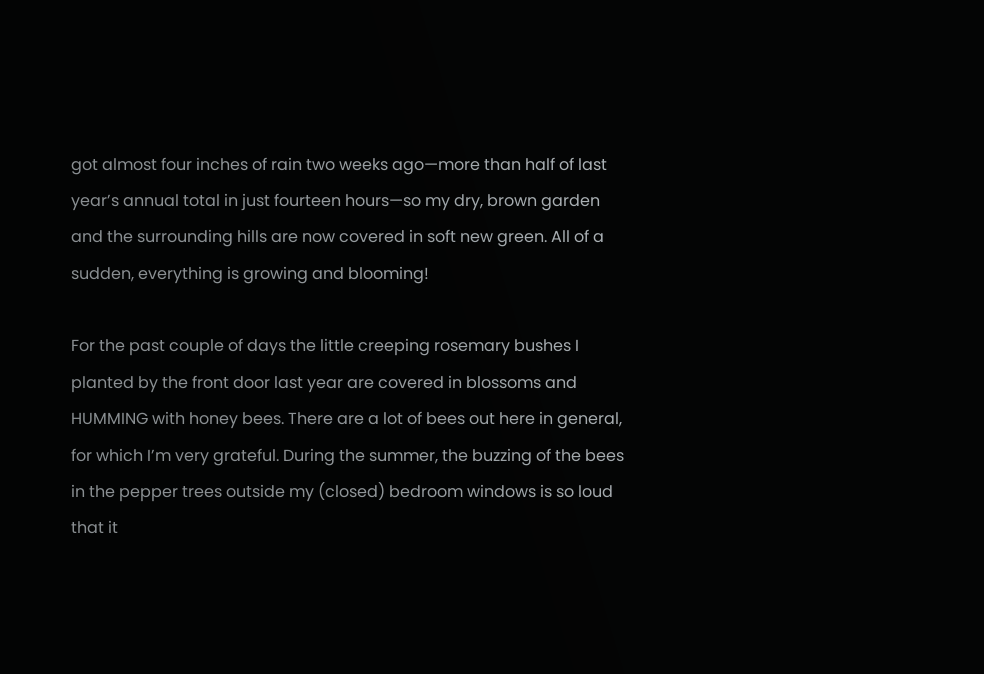got almost four inches of rain two weeks ago—more than half of last year’s annual total in just fourteen hours—so my dry, brown garden and the surrounding hills are now covered in soft new green. All of a sudden, everything is growing and blooming!

For the past couple of days the little creeping rosemary bushes I planted by the front door last year are covered in blossoms and HUMMING with honey bees. There are a lot of bees out here in general, for which I’m very grateful. During the summer, the buzzing of the bees in the pepper trees outside my (closed) bedroom windows is so loud that it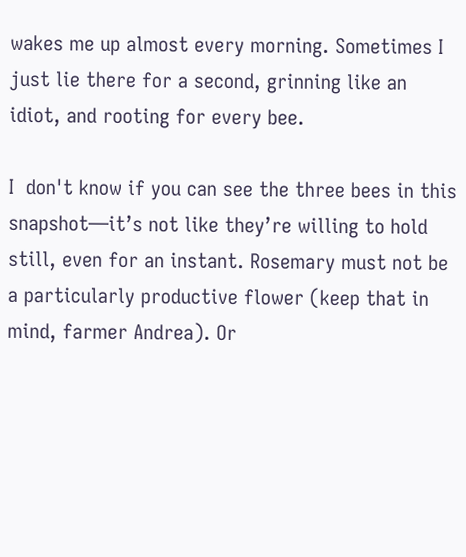wakes me up almost every morning. Sometimes I just lie there for a second, grinning like an idiot, and rooting for every bee.

I  don't know if you can see the three bees in this snapshot—it’s not like they’re willing to hold still, even for an instant. Rosemary must not be a particularly productive flower (keep that in mind, farmer Andrea). Or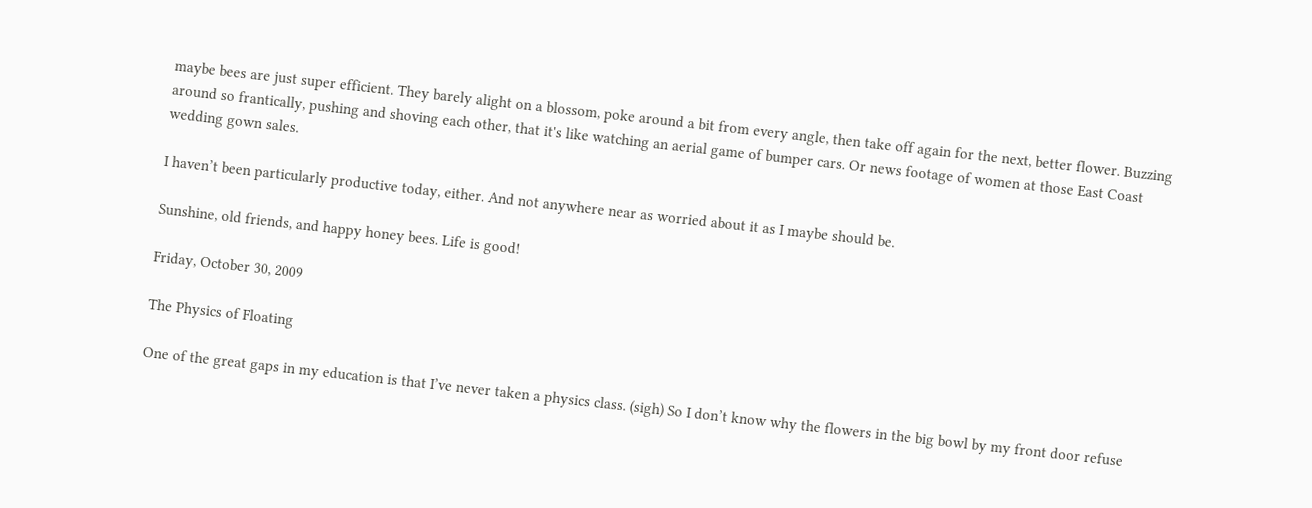maybe bees are just super efficient. They barely alight on a blossom, poke around a bit from every angle, then take off again for the next, better flower. Buzzing around so frantically, pushing and shoving each other, that it's like watching an aerial game of bumper cars. Or news footage of women at those East Coast wedding gown sales.

I haven’t been particularly productive today, either. And not anywhere near as worried about it as I maybe should be.

Sunshine, old friends, and happy honey bees. Life is good!

Friday, October 30, 2009

The Physics of Floating

One of the great gaps in my education is that I’ve never taken a physics class. (sigh) So I don’t know why the flowers in the big bowl by my front door refuse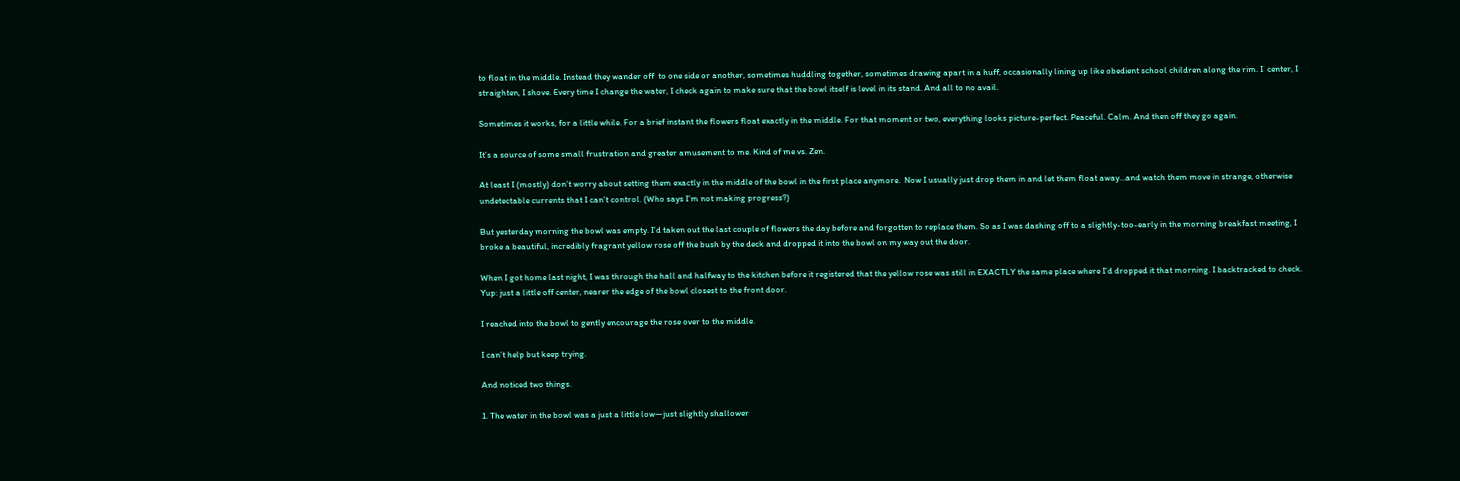to float in the middle. Instead they wander off  to one side or another, sometimes huddling together, sometimes drawing apart in a huff, occasionally lining up like obedient school children along the rim. I  center, I straighten, I shove. Every time I change the water, I check again to make sure that the bowl itself is level in its stand. And all to no avail.

Sometimes it works, for a little while. For a brief instant the flowers float exactly in the middle. For that moment or two, everything looks picture-perfect. Peaceful. Calm. And then off they go again.

It’s a source of some small frustration and greater amusement to me. Kind of me vs. Zen.

At least I (mostly) don’t worry about setting them exactly in the middle of the bowl in the first place anymore.  Now I usually just drop them in and let them float away…and watch them move in strange, otherwise undetectable currents that I can’t control. (Who says I’m not making progress?)

But yesterday morning the bowl was empty. I’d taken out the last couple of flowers the day before and forgotten to replace them. So as I was dashing off to a slightly-too-early in the morning breakfast meeting, I broke a beautiful, incredibly fragrant yellow rose off the bush by the deck and dropped it into the bowl on my way out the door.

When I got home last night, I was through the hall and halfway to the kitchen before it registered that the yellow rose was still in EXACTLY the same place where I’d dropped it that morning. I backtracked to check. Yup: just a little off center, nearer the edge of the bowl closest to the front door.

I reached into the bowl to gently encourage the rose over to the middle.

I can’t help but keep trying.

And noticed two things.

1. The water in the bowl was a just a little low—just slightly shallower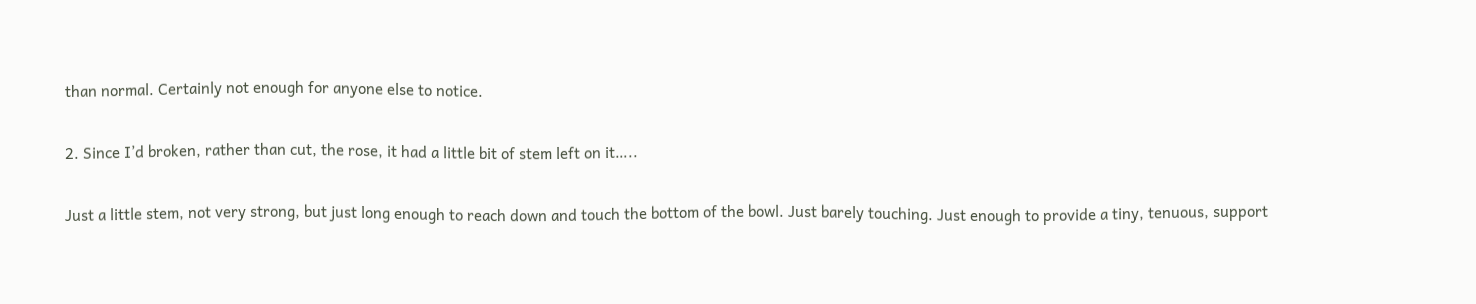than normal. Certainly not enough for anyone else to notice.

2. Since I’d broken, rather than cut, the rose, it had a little bit of stem left on it…..

Just a little stem, not very strong, but just long enough to reach down and touch the bottom of the bowl. Just barely touching. Just enough to provide a tiny, tenuous, support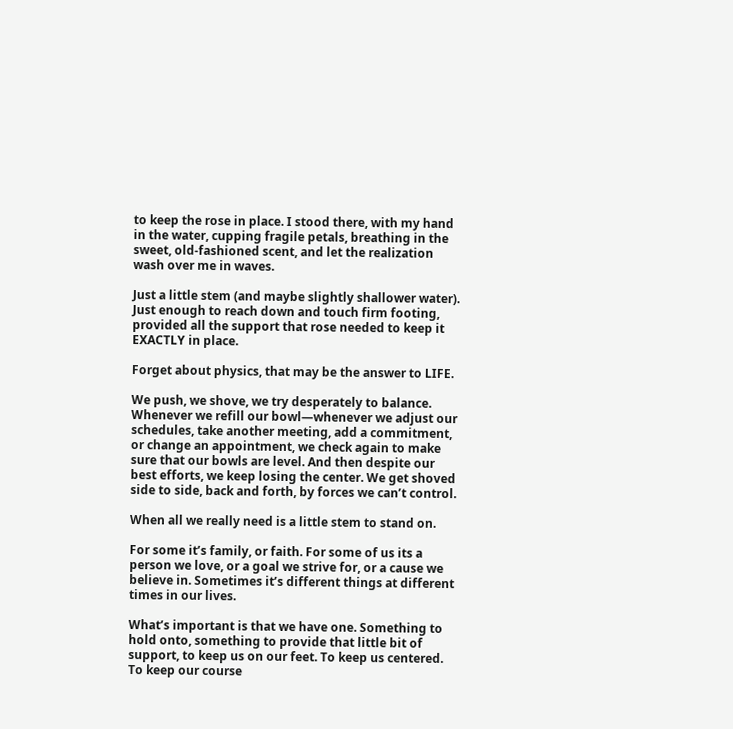to keep the rose in place. I stood there, with my hand in the water, cupping fragile petals, breathing in the sweet, old-fashioned scent, and let the realization wash over me in waves.

Just a little stem (and maybe slightly shallower water). Just enough to reach down and touch firm footing, provided all the support that rose needed to keep it EXACTLY in place.

Forget about physics, that may be the answer to LIFE.

We push, we shove, we try desperately to balance. Whenever we refill our bowl—whenever we adjust our schedules, take another meeting, add a commitment, or change an appointment, we check again to make sure that our bowls are level. And then despite our best efforts, we keep losing the center. We get shoved side to side, back and forth, by forces we can’t control.

When all we really need is a little stem to stand on.

For some it’s family, or faith. For some of us its a person we love, or a goal we strive for, or a cause we believe in. Sometimes it’s different things at different times in our lives.

What’s important is that we have one. Something to hold onto, something to provide that little bit of support, to keep us on our feet. To keep us centered. To keep our course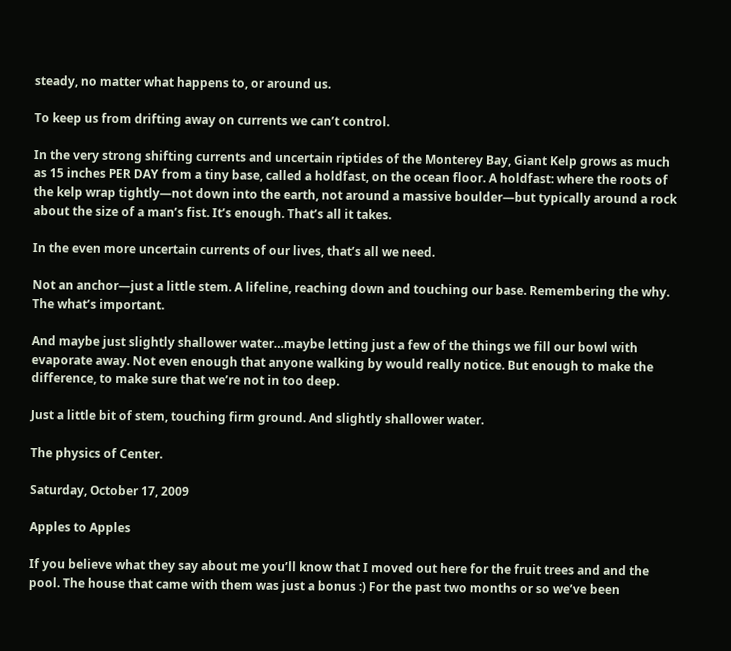steady, no matter what happens to, or around us.

To keep us from drifting away on currents we can’t control.

In the very strong shifting currents and uncertain riptides of the Monterey Bay, Giant Kelp grows as much as 15 inches PER DAY from a tiny base, called a holdfast, on the ocean floor. A holdfast: where the roots of the kelp wrap tightly—not down into the earth, not around a massive boulder—but typically around a rock about the size of a man’s fist. It’s enough. That’s all it takes.

In the even more uncertain currents of our lives, that’s all we need.

Not an anchor—just a little stem. A lifeline, reaching down and touching our base. Remembering the why. The what’s important.

And maybe just slightly shallower water…maybe letting just a few of the things we fill our bowl with evaporate away. Not even enough that anyone walking by would really notice. But enough to make the difference, to make sure that we’re not in too deep.

Just a little bit of stem, touching firm ground. And slightly shallower water.

The physics of Center.

Saturday, October 17, 2009

Apples to Apples

If you believe what they say about me you’ll know that I moved out here for the fruit trees and and the pool. The house that came with them was just a bonus :) For the past two months or so we’ve been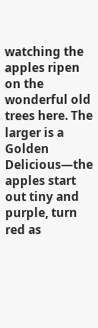watching the apples ripen on the wonderful old trees here. The larger is a Golden Delicious—the apples start out tiny and purple, turn red as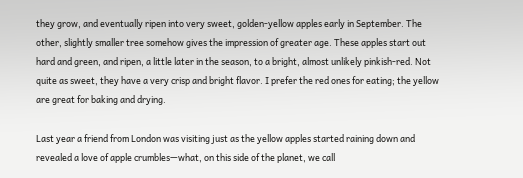they grow, and eventually ripen into very sweet, golden-yellow apples early in September. The other, slightly smaller tree somehow gives the impression of greater age. These apples start out hard and green, and ripen, a little later in the season, to a bright, almost unlikely pinkish-red. Not quite as sweet, they have a very crisp and bright flavor. I prefer the red ones for eating; the yellow are great for baking and drying.

Last year a friend from London was visiting just as the yellow apples started raining down and revealed a love of apple crumbles—what, on this side of the planet, we call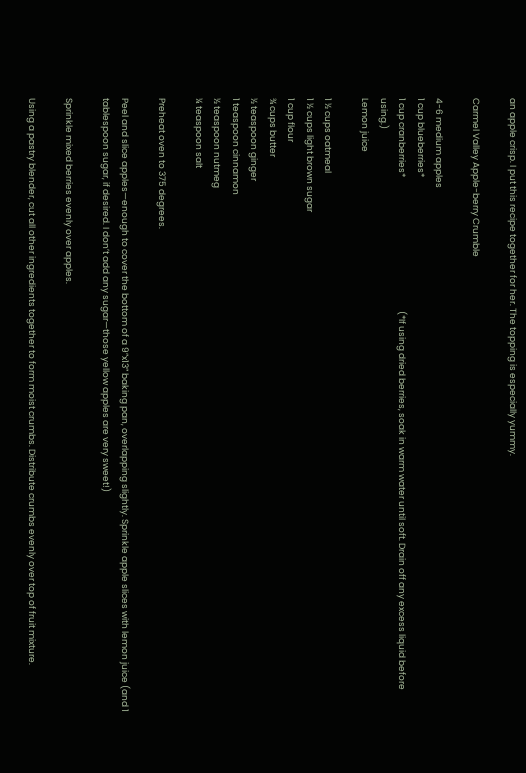an apple crisp. I put this recipe together for her. The topping is especially yummy.

Carmel Valley Apple-berry Crumble

4-6 medium apples
1 cup blueberries*
1 cup cranberries*                                                                   (*If using dried berries, soak in warm water until soft. Drain off any excess liquid before using.)
Lemon juice

1 ½ cups oatmeal
1 ½ cups light brown sugar
1 cup flour
¾ cups butter
½ teaspoon ginger
1 teaspoon cinnamon
½ teaspoon nutmeg
¼ teaspoon salt

Preheat oven to 375 degrees.

Peel and slice apples—enough to cover the bottom of a 9”x13” baking pan, overlapping slightly. Sprinkle apple slices with lemon juice (and 1 tablespoon sugar, if desired. I don’t add any sugar—those yellow apples are very sweet!)

Sprinkle mixed berries evenly over apples.

Using a pastry blender, cut all other ingredients together to form moist crumbs. Distribute crumbs evenly over top of fruit mixture.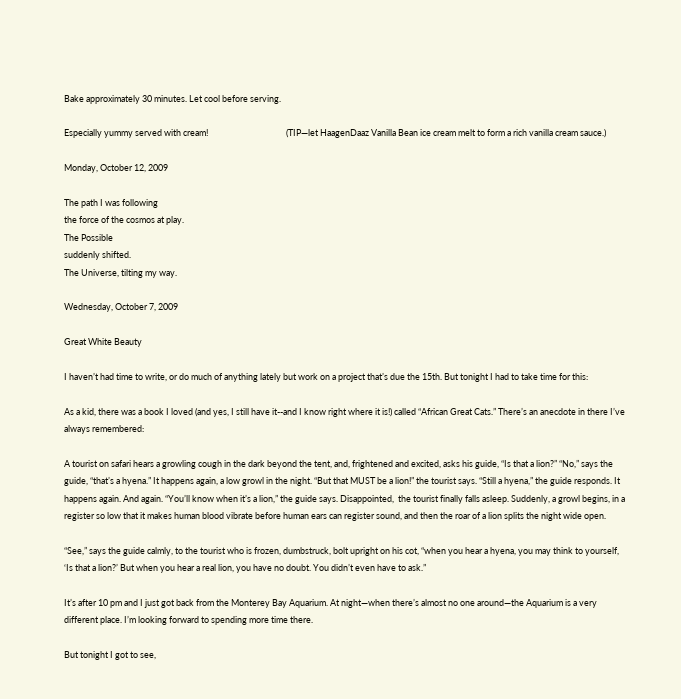Bake approximately 30 minutes. Let cool before serving.

Especially yummy served with cream!                                       (TIP—let HaagenDaaz Vanilla Bean ice cream melt to form a rich vanilla cream sauce.)

Monday, October 12, 2009

The path I was following
the force of the cosmos at play.
The Possible
suddenly shifted.
The Universe, tilting my way.

Wednesday, October 7, 2009

Great White Beauty

I haven’t had time to write, or do much of anything lately but work on a project that’s due the 15th. But tonight I had to take time for this:

As a kid, there was a book I loved (and yes, I still have it--and I know right where it is!) called “African Great Cats.” There’s an anecdote in there I’ve always remembered:

A tourist on safari hears a growling cough in the dark beyond the tent, and, frightened and excited, asks his guide, “Is that a lion?” “No,” says the guide, “that’s a hyena.” It happens again, a low growl in the night. “But that MUST be a lion!” the tourist says. “Still a hyena,” the guide responds. It happens again. And again. “You’ll know when it’s a lion,” the guide says. Disappointed,  the tourist finally falls asleep. Suddenly, a growl begins, in a register so low that it makes human blood vibrate before human ears can register sound, and then the roar of a lion splits the night wide open.

“See,” says the guide calmly, to the tourist who is frozen, dumbstruck, bolt upright on his cot, “when you hear a hyena, you may think to yourself, ‘Is that a lion?’ But when you hear a real lion, you have no doubt. You didn’t even have to ask.”

It’s after 10 pm and I just got back from the Monterey Bay Aquarium. At night—when there’s almost no one around—the Aquarium is a very different place. I’m looking forward to spending more time there.

But tonight I got to see,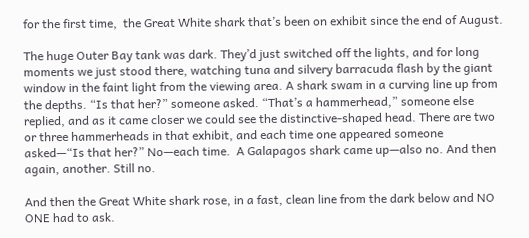for the first time,  the Great White shark that’s been on exhibit since the end of August.

The huge Outer Bay tank was dark. They’d just switched off the lights, and for long moments we just stood there, watching tuna and silvery barracuda flash by the giant window in the faint light from the viewing area. A shark swam in a curving line up from the depths. “Is that her?” someone asked. “That’s a hammerhead,” someone else replied, and as it came closer we could see the distinctive-shaped head. There are two or three hammerheads in that exhibit, and each time one appeared someone asked—“Is that her?” No—each time.  A Galapagos shark came up—also no. And then again, another. Still no.

And then the Great White shark rose, in a fast, clean line from the dark below and NO ONE had to ask.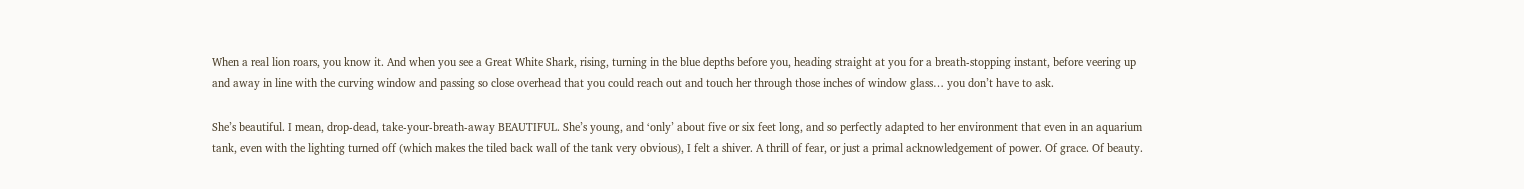When a real lion roars, you know it. And when you see a Great White Shark, rising, turning in the blue depths before you, heading straight at you for a breath-stopping instant, before veering up and away in line with the curving window and passing so close overhead that you could reach out and touch her through those inches of window glass… you don’t have to ask.

She’s beautiful. I mean, drop-dead, take-your-breath-away BEAUTIFUL. She’s young, and ‘only’ about five or six feet long, and so perfectly adapted to her environment that even in an aquarium tank, even with the lighting turned off (which makes the tiled back wall of the tank very obvious), I felt a shiver. A thrill of fear, or just a primal acknowledgement of power. Of grace. Of beauty.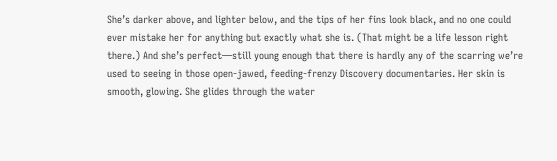She’s darker above, and lighter below, and the tips of her fins look black, and no one could ever mistake her for anything but exactly what she is. (That might be a life lesson right there.) And she’s perfect—still young enough that there is hardly any of the scarring we’re used to seeing in those open-jawed, feeding-frenzy Discovery documentaries. Her skin is smooth, glowing. She glides through the water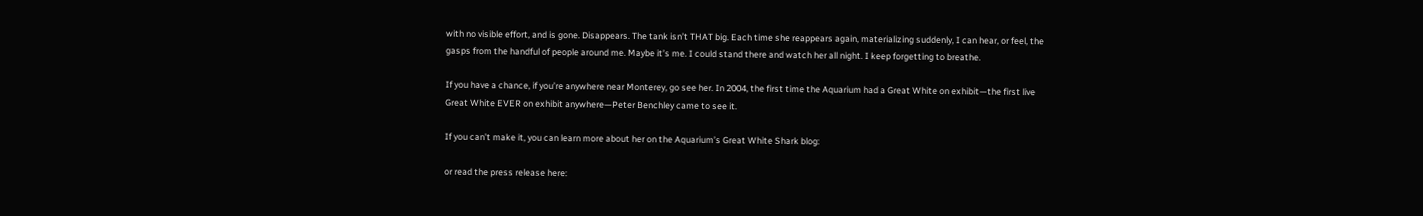with no visible effort, and is gone. Disappears. The tank isn’t THAT big. Each time she reappears again, materializing suddenly, I can hear, or feel, the gasps from the handful of people around me. Maybe it’s me. I could stand there and watch her all night. I keep forgetting to breathe.

If you have a chance, if you’re anywhere near Monterey, go see her. In 2004, the first time the Aquarium had a Great White on exhibit—the first live Great White EVER on exhibit anywhere—Peter Benchley came to see it.

If you can’t make it, you can learn more about her on the Aquarium’s Great White Shark blog:

or read the press release here: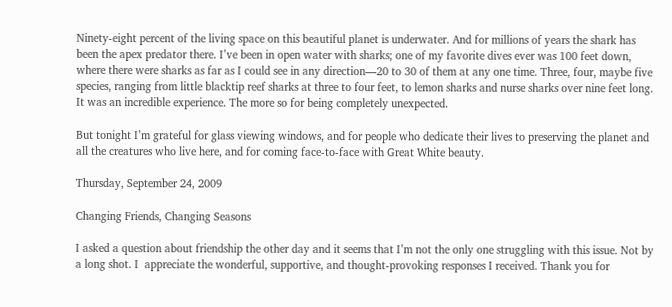Ninety-eight percent of the living space on this beautiful planet is underwater. And for millions of years the shark has been the apex predator there. I’ve been in open water with sharks; one of my favorite dives ever was 100 feet down, where there were sharks as far as I could see in any direction—20 to 30 of them at any one time. Three, four, maybe five species, ranging from little blacktip reef sharks at three to four feet, to lemon sharks and nurse sharks over nine feet long. It was an incredible experience. The more so for being completely unexpected.

But tonight I’m grateful for glass viewing windows, and for people who dedicate their lives to preserving the planet and all the creatures who live here, and for coming face-to-face with Great White beauty.

Thursday, September 24, 2009

Changing Friends, Changing Seasons

I asked a question about friendship the other day and it seems that I’m not the only one struggling with this issue. Not by a long shot. I  appreciate the wonderful, supportive, and thought-provoking responses I received. Thank you for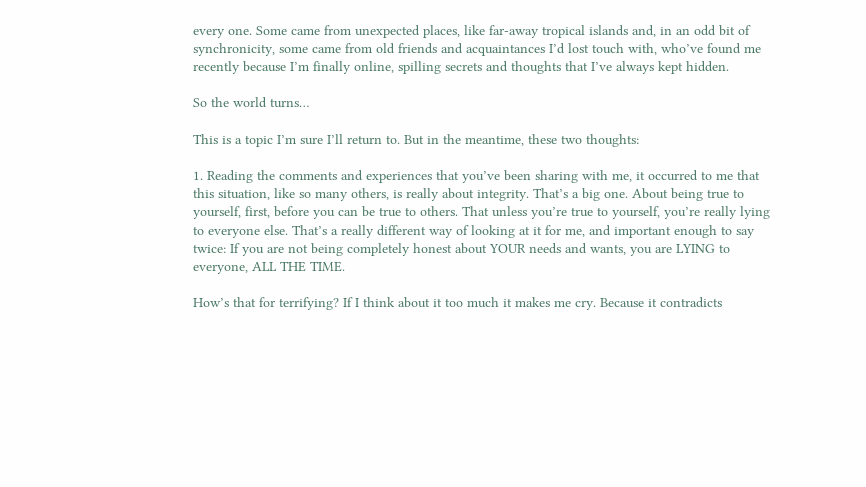every one. Some came from unexpected places, like far-away tropical islands and, in an odd bit of synchronicity, some came from old friends and acquaintances I’d lost touch with, who’ve found me recently because I’m finally online, spilling secrets and thoughts that I’ve always kept hidden.

So the world turns…

This is a topic I’m sure I’ll return to. But in the meantime, these two thoughts:

1. Reading the comments and experiences that you’ve been sharing with me, it occurred to me that this situation, like so many others, is really about integrity. That’s a big one. About being true to yourself, first, before you can be true to others. That unless you’re true to yourself, you’re really lying to everyone else. That’s a really different way of looking at it for me, and important enough to say twice: If you are not being completely honest about YOUR needs and wants, you are LYING to everyone, ALL THE TIME.

How’s that for terrifying? If I think about it too much it makes me cry. Because it contradicts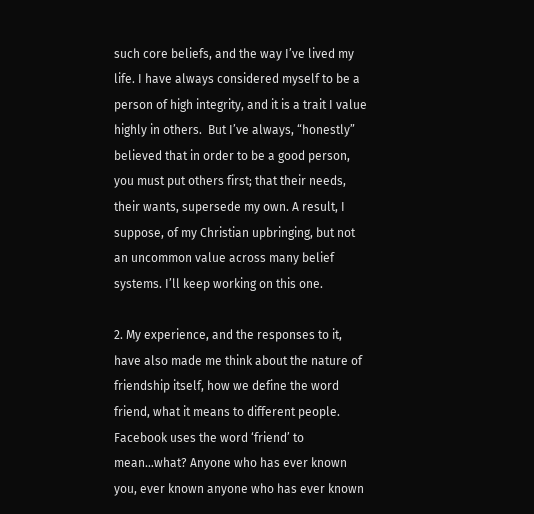such core beliefs, and the way I’ve lived my life. I have always considered myself to be a person of high integrity, and it is a trait I value highly in others.  But I’ve always, “honestly” believed that in order to be a good person, you must put others first; that their needs, their wants, supersede my own. A result, I suppose, of my Christian upbringing, but not an uncommon value across many belief systems. I’ll keep working on this one.

2. My experience, and the responses to it, have also made me think about the nature of friendship itself, how we define the word friend, what it means to different people. Facebook uses the word ‘friend’ to mean…what? Anyone who has ever known you, ever known anyone who has ever known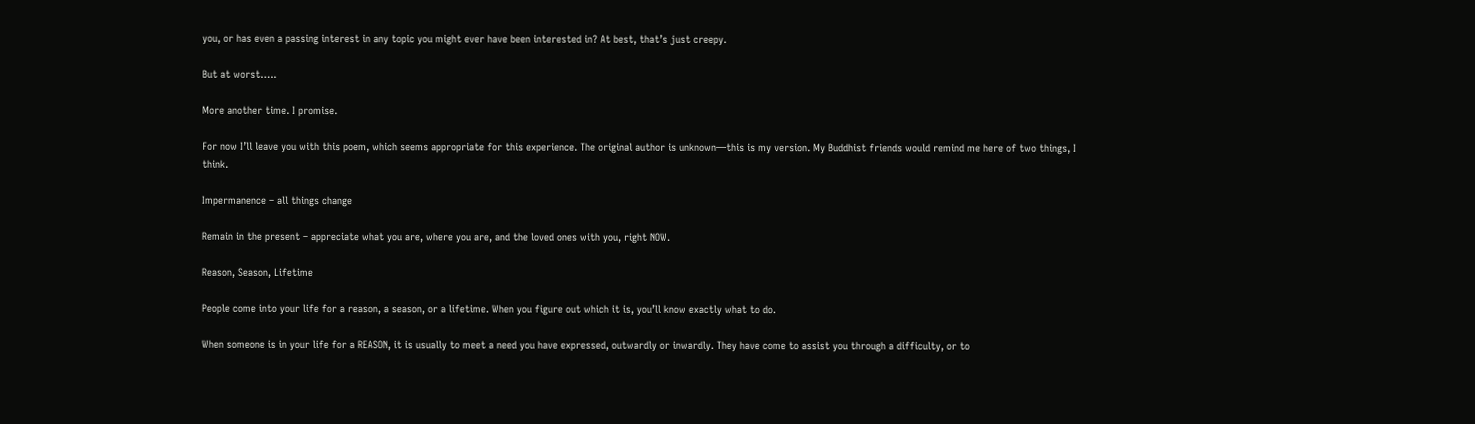you, or has even a passing interest in any topic you might ever have been interested in? At best, that’s just creepy.

But at worst…..

More another time. I promise.

For now I’ll leave you with this poem, which seems appropriate for this experience. The original author is unknown—this is my version. My Buddhist friends would remind me here of two things, I think.

Impermanence – all things change

Remain in the present – appreciate what you are, where you are, and the loved ones with you, right NOW.

Reason, Season, Lifetime

People come into your life for a reason, a season, or a lifetime. When you figure out which it is, you’ll know exactly what to do.

When someone is in your life for a REASON, it is usually to meet a need you have expressed, outwardly or inwardly. They have come to assist you through a difficulty, or to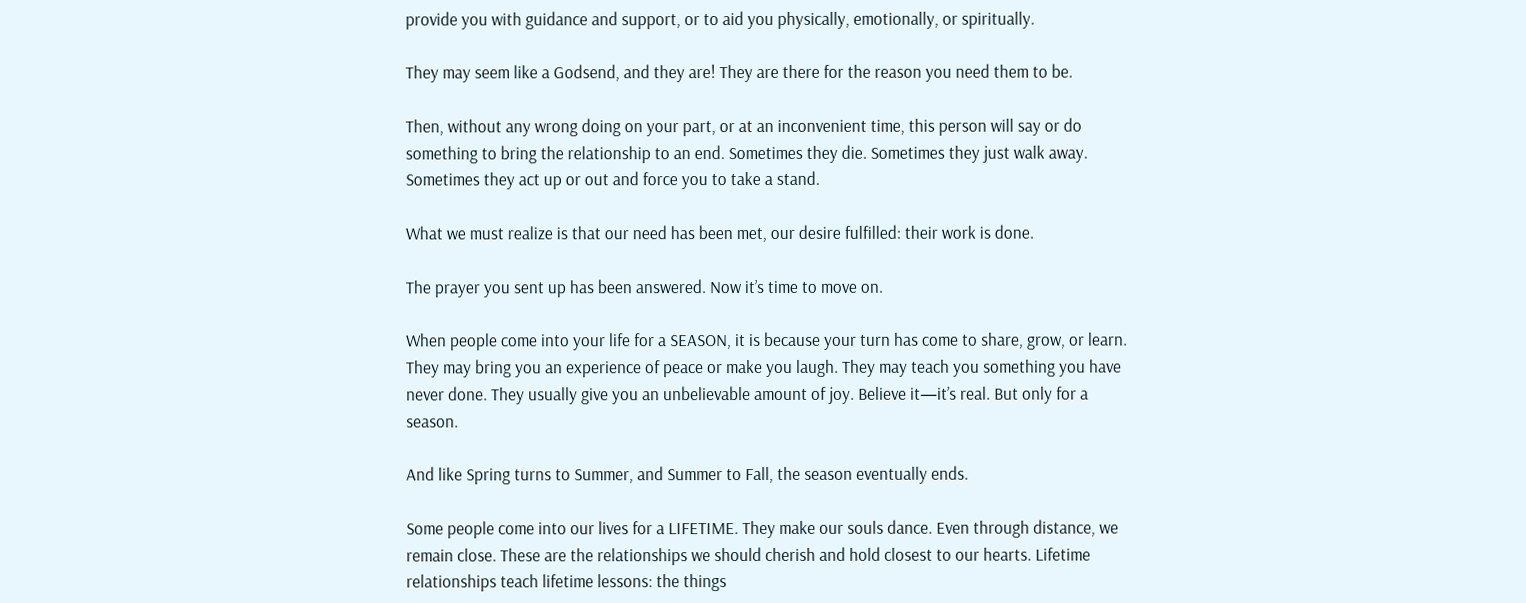provide you with guidance and support, or to aid you physically, emotionally, or spiritually.

They may seem like a Godsend, and they are! They are there for the reason you need them to be.

Then, without any wrong doing on your part, or at an inconvenient time, this person will say or do something to bring the relationship to an end. Sometimes they die. Sometimes they just walk away. Sometimes they act up or out and force you to take a stand.

What we must realize is that our need has been met, our desire fulfilled: their work is done.

The prayer you sent up has been answered. Now it’s time to move on.

When people come into your life for a SEASON, it is because your turn has come to share, grow, or learn. They may bring you an experience of peace or make you laugh. They may teach you something you have never done. They usually give you an unbelievable amount of joy. Believe it—it’s real. But only for a season.

And like Spring turns to Summer, and Summer to Fall, the season eventually ends.

Some people come into our lives for a LIFETIME. They make our souls dance. Even through distance, we remain close. These are the relationships we should cherish and hold closest to our hearts. Lifetime relationships teach lifetime lessons: the things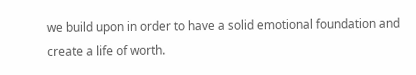we build upon in order to have a solid emotional foundation and create a life of worth.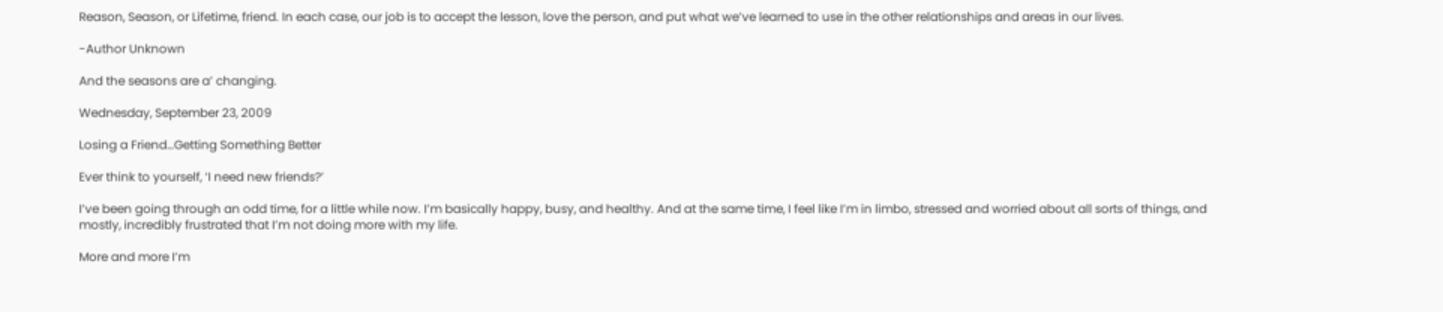Reason, Season, or Lifetime, friend. In each case, our job is to accept the lesson, love the person, and put what we’ve learned to use in the other relationships and areas in our lives.

-Author Unknown

And the seasons are a’ changing.

Wednesday, September 23, 2009

Losing a Friend…Getting Something Better

Ever think to yourself, ‘I need new friends?’

I’ve been going through an odd time, for a little while now. I’m basically happy, busy, and healthy. And at the same time, I feel like I’m in limbo, stressed and worried about all sorts of things, and mostly, incredibly frustrated that I’m not doing more with my life.

More and more I’m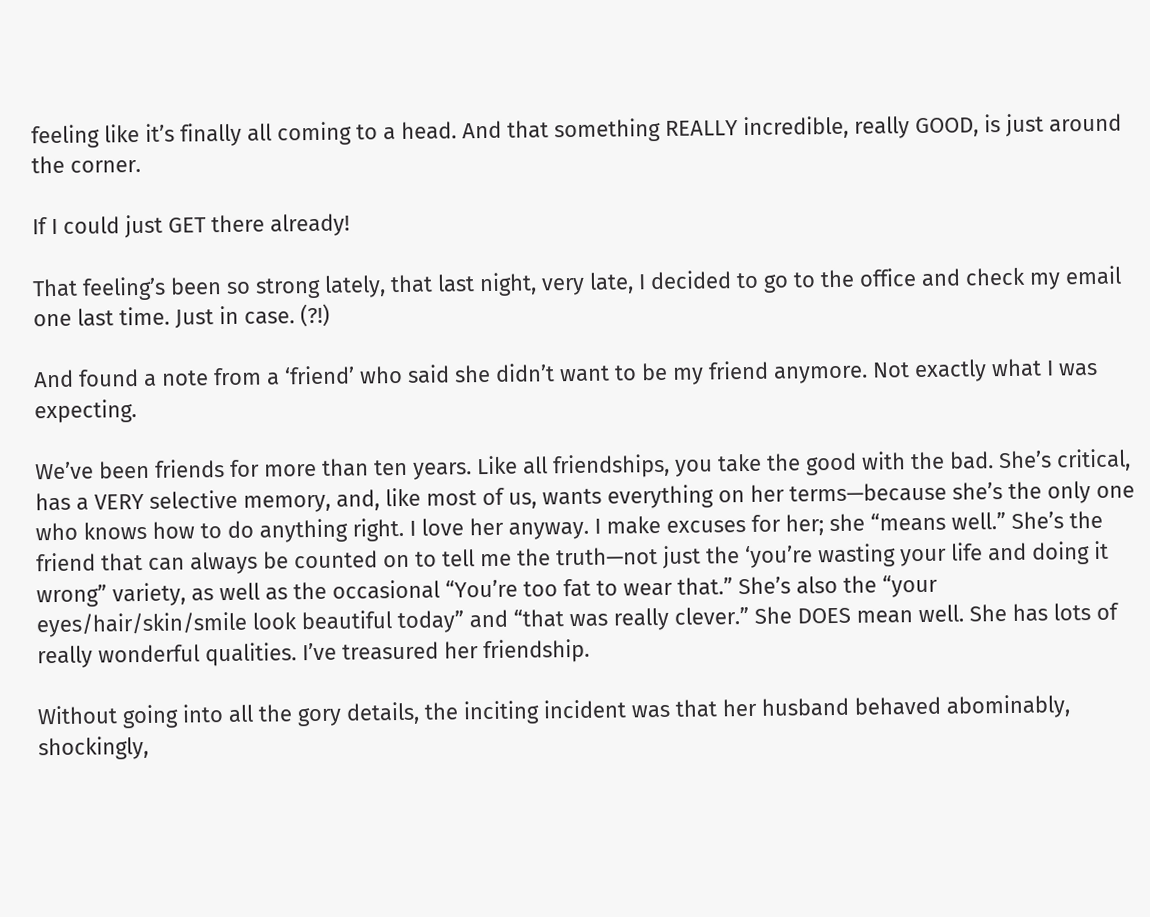feeling like it’s finally all coming to a head. And that something REALLY incredible, really GOOD, is just around the corner.

If I could just GET there already!

That feeling’s been so strong lately, that last night, very late, I decided to go to the office and check my email one last time. Just in case. (?!)

And found a note from a ‘friend’ who said she didn’t want to be my friend anymore. Not exactly what I was expecting.

We’ve been friends for more than ten years. Like all friendships, you take the good with the bad. She’s critical, has a VERY selective memory, and, like most of us, wants everything on her terms—because she’s the only one who knows how to do anything right. I love her anyway. I make excuses for her; she “means well.” She’s the friend that can always be counted on to tell me the truth—not just the ‘you’re wasting your life and doing it wrong” variety, as well as the occasional “You’re too fat to wear that.” She’s also the “your eyes/hair/skin/smile look beautiful today” and “that was really clever.” She DOES mean well. She has lots of really wonderful qualities. I’ve treasured her friendship.

Without going into all the gory details, the inciting incident was that her husband behaved abominably, shockingly,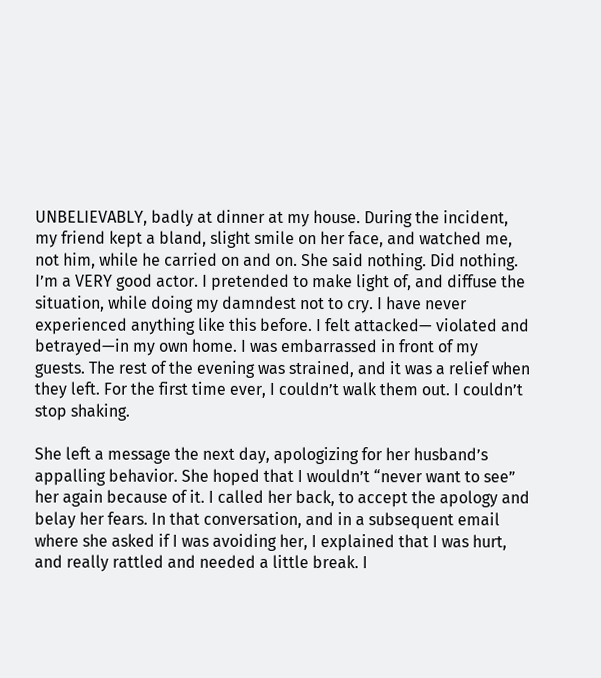UNBELIEVABLY, badly at dinner at my house. During the incident, my friend kept a bland, slight smile on her face, and watched me, not him, while he carried on and on. She said nothing. Did nothing. I’m a VERY good actor. I pretended to make light of, and diffuse the situation, while doing my damndest not to cry. I have never experienced anything like this before. I felt attacked— violated and betrayed—in my own home. I was embarrassed in front of my guests. The rest of the evening was strained, and it was a relief when they left. For the first time ever, I couldn’t walk them out. I couldn’t stop shaking.

She left a message the next day, apologizing for her husband’s appalling behavior. She hoped that I wouldn’t “never want to see” her again because of it. I called her back, to accept the apology and belay her fears. In that conversation, and in a subsequent email where she asked if I was avoiding her, I explained that I was hurt, and really rattled and needed a little break. I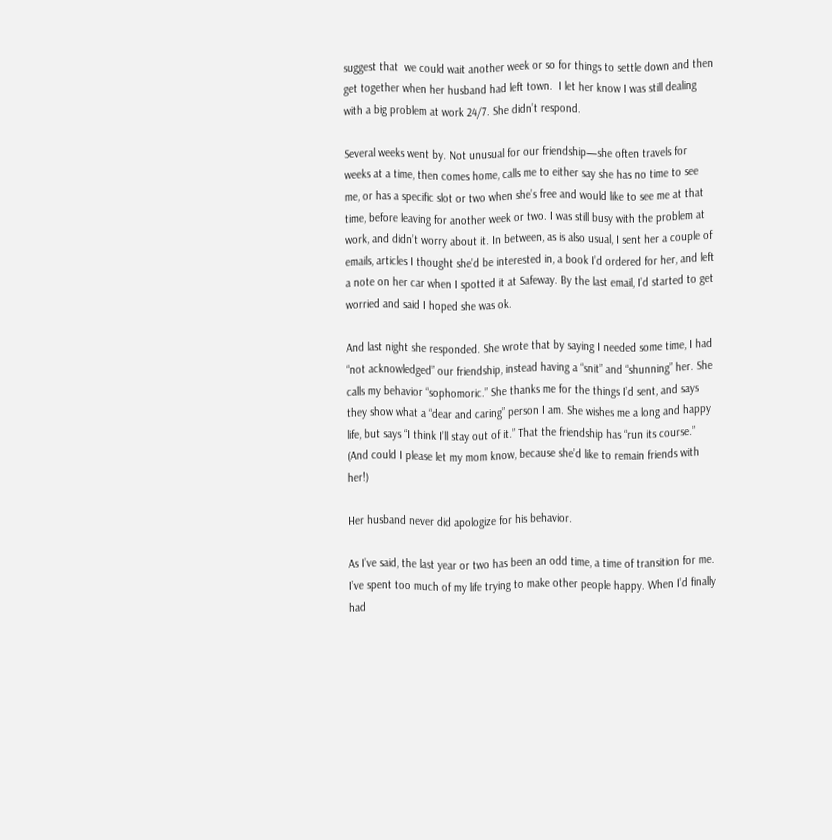suggest that  we could wait another week or so for things to settle down and then get together when her husband had left town.  I let her know I was still dealing with a big problem at work 24/7. She didn’t respond.

Several weeks went by. Not unusual for our friendship—she often travels for weeks at a time, then comes home, calls me to either say she has no time to see me, or has a specific slot or two when she’s free and would like to see me at that time, before leaving for another week or two. I was still busy with the problem at work, and didn’t worry about it. In between, as is also usual, I sent her a couple of emails, articles I thought she’d be interested in, a book I’d ordered for her, and left a note on her car when I spotted it at Safeway. By the last email, I’d started to get worried and said I hoped she was ok.

And last night she responded. She wrote that by saying I needed some time, I had “not acknowledged” our friendship, instead having a “snit” and “shunning” her. She calls my behavior “sophomoric.” She thanks me for the things I’d sent, and says they show what a “dear and caring” person I am. She wishes me a long and happy life, but says “I think I’ll stay out of it.” That the friendship has “run its course.” (And could I please let my mom know, because she’d like to remain friends with her!)

Her husband never did apologize for his behavior.

As I’ve said, the last year or two has been an odd time, a time of transition for me. I’ve spent too much of my life trying to make other people happy. When I’d finally had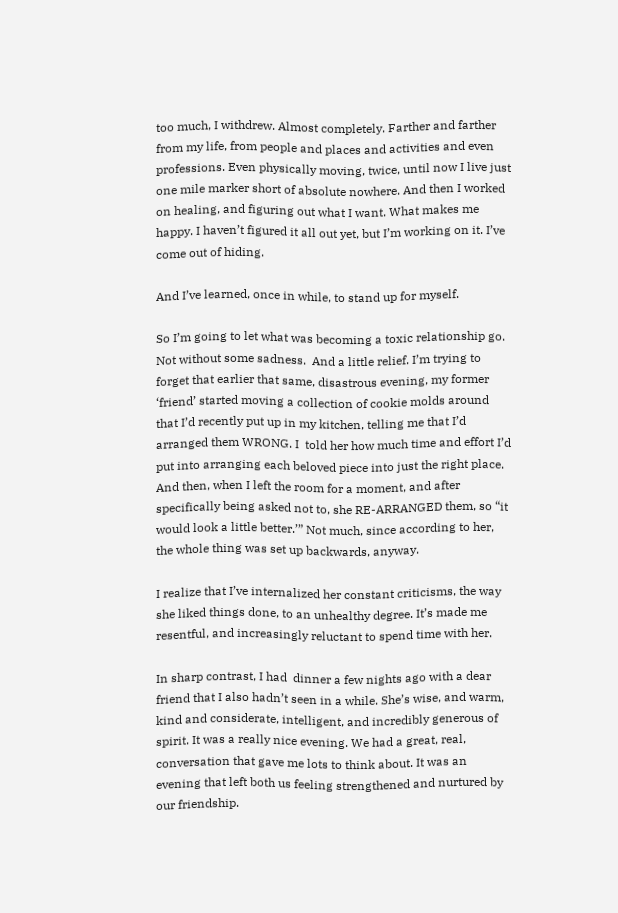too much, I withdrew. Almost completely. Farther and farther from my life, from people and places and activities and even professions. Even physically moving, twice, until now I live just one mile marker short of absolute nowhere. And then I worked on healing, and figuring out what I want. What makes me happy. I haven’t figured it all out yet, but I’m working on it. I’ve come out of hiding.

And I’ve learned, once in while, to stand up for myself.

So I’m going to let what was becoming a toxic relationship go. Not without some sadness.  And a little relief. I’m trying to forget that earlier that same, disastrous evening, my former ‘friend’ started moving a collection of cookie molds around that I’d recently put up in my kitchen, telling me that I’d arranged them WRONG. I  told her how much time and effort I’d put into arranging each beloved piece into just the right place. And then, when I left the room for a moment, and after specifically being asked not to, she RE-ARRANGED them, so “it would look a little better.’” Not much, since according to her, the whole thing was set up backwards, anyway.

I realize that I’ve internalized her constant criticisms, the way she liked things done, to an unhealthy degree. It’s made me resentful, and increasingly reluctant to spend time with her.

In sharp contrast, I had  dinner a few nights ago with a dear friend that I also hadn’t seen in a while. She’s wise, and warm, kind and considerate, intelligent, and incredibly generous of spirit. It was a really nice evening. We had a great, real, conversation that gave me lots to think about. It was an evening that left both us feeling strengthened and nurtured by our friendship.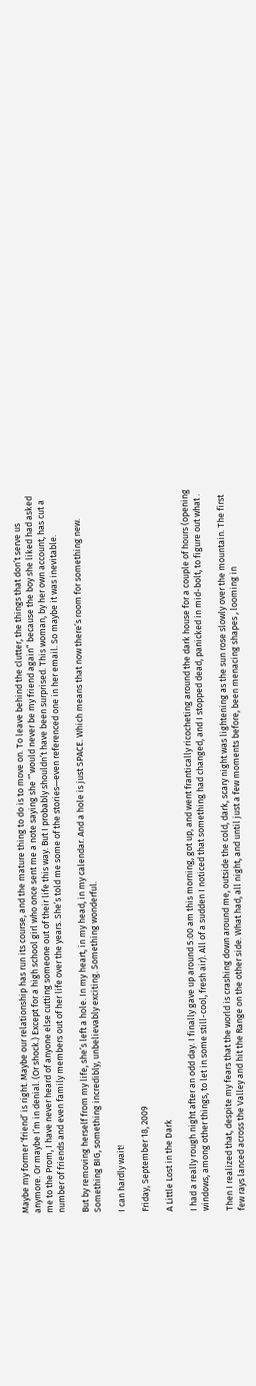Maybe my former ‘friend’ is right. Maybe our relationship has run its course, and the mature thing to do is to move on. To leave behind the clutter, the things that don’t serve us anymore. Or maybe I’m in denial. (Or shock.) Except for a high school girl who once sent me a note saying she ‘”would never be my friend again” because the boy she liked had asked me to the Prom, I have never heard of anyone else cutting someone out of their life this way. But I probably shouldn’t have been surprised. This woman, by her own account, has cut a number of friends and even family members out of her life over the years. She’s told me some of the stories—even referenced one in her email. So maybe it was inevitable.

But by removing herself from my life, she’s left a hole. In my heart, in my head, in my calendar. And a hole is just SPACE. Which means that now there’s room for something new. Something BIG, something incredibly, unbelievably exciting. Something wonderful.

I can hardly wait!

Friday, September 18, 2009

A Little Lost in the Dark

I had a really rough night after an odd day. I finally gave up around 5:00 am this morning, got up, and went frantically ricocheting around the dark house for a couple of hours (opening windows, among other things, to let in some still-cool, fresh air). All of a sudden I noticed that something had changed, and I stopped dead, panicked in mid-bolt, to figure out what .

Then I realized that, despite my fears that the world is crashing down around me, outside the cold, dark, scary night was lightening as the sun rose slowly over the mountain. The first few rays lanced across the Valley and hit the Range on the other side. What had, all night, and until just a few moments before, been menacing shapes , looming in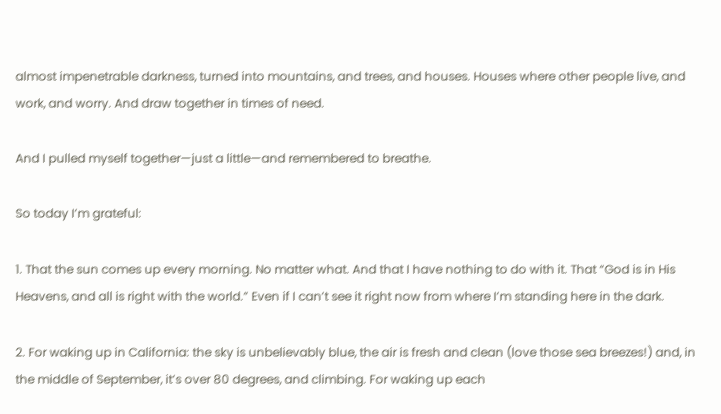almost impenetrable darkness, turned into mountains, and trees, and houses. Houses where other people live, and work, and worry. And draw together in times of need.

And I pulled myself together—just a little—and remembered to breathe.

So today I’m grateful:

1. That the sun comes up every morning. No matter what. And that I have nothing to do with it. That “God is in His Heavens, and all is right with the world.” Even if I can’t see it right now from where I’m standing here in the dark.

2. For waking up in California: the sky is unbelievably blue, the air is fresh and clean (love those sea breezes!) and, in the middle of September, it’s over 80 degrees, and climbing. For waking up each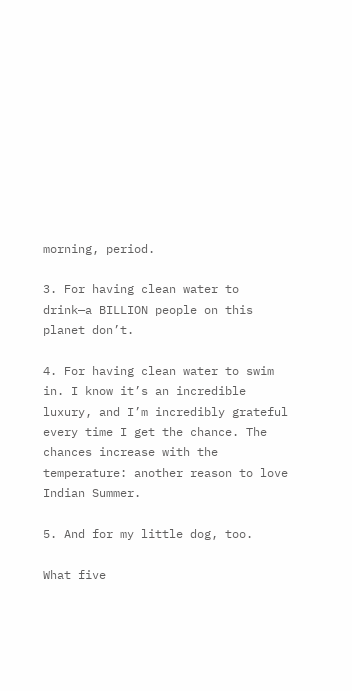morning, period.

3. For having clean water to drink—a BILLION people on this planet don’t.

4. For having clean water to swim in. I know it’s an incredible luxury, and I’m incredibly grateful every time I get the chance. The chances increase with the temperature: another reason to love Indian Summer.

5. And for my little dog, too.

What five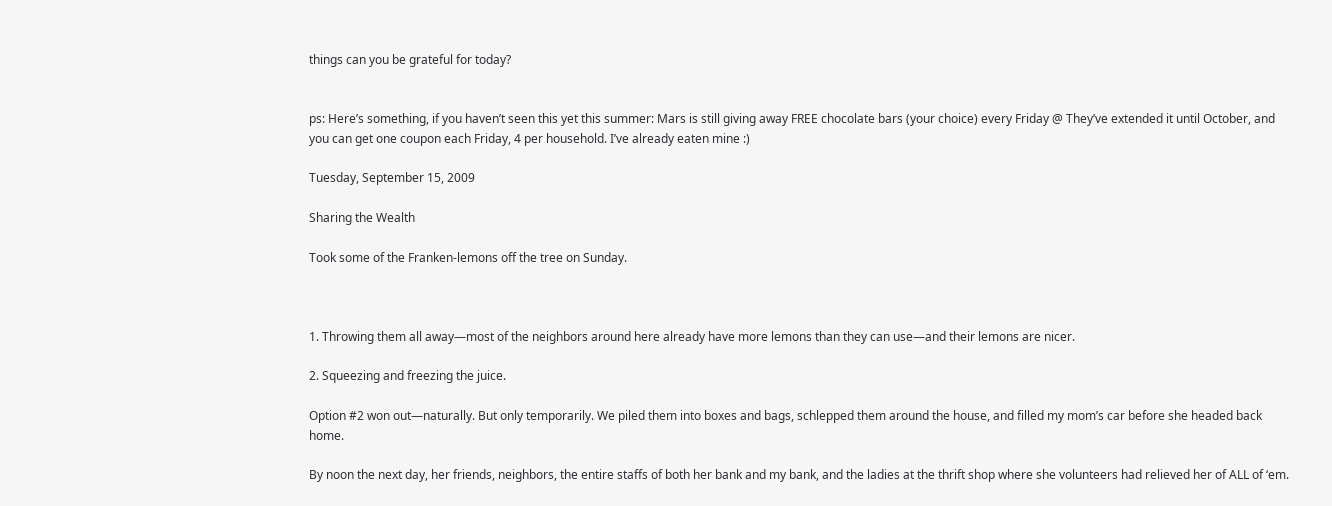things can you be grateful for today?


ps: Here’s something, if you haven’t seen this yet this summer: Mars is still giving away FREE chocolate bars (your choice) every Friday @ They’ve extended it until October, and you can get one coupon each Friday, 4 per household. I’ve already eaten mine :)

Tuesday, September 15, 2009

Sharing the Wealth

Took some of the Franken-lemons off the tree on Sunday.



1. Throwing them all away—most of the neighbors around here already have more lemons than they can use—and their lemons are nicer.

2. Squeezing and freezing the juice.

Option #2 won out—naturally. But only temporarily. We piled them into boxes and bags, schlepped them around the house, and filled my mom’s car before she headed back home.

By noon the next day, her friends, neighbors, the entire staffs of both her bank and my bank, and the ladies at the thrift shop where she volunteers had relieved her of ALL of ‘em.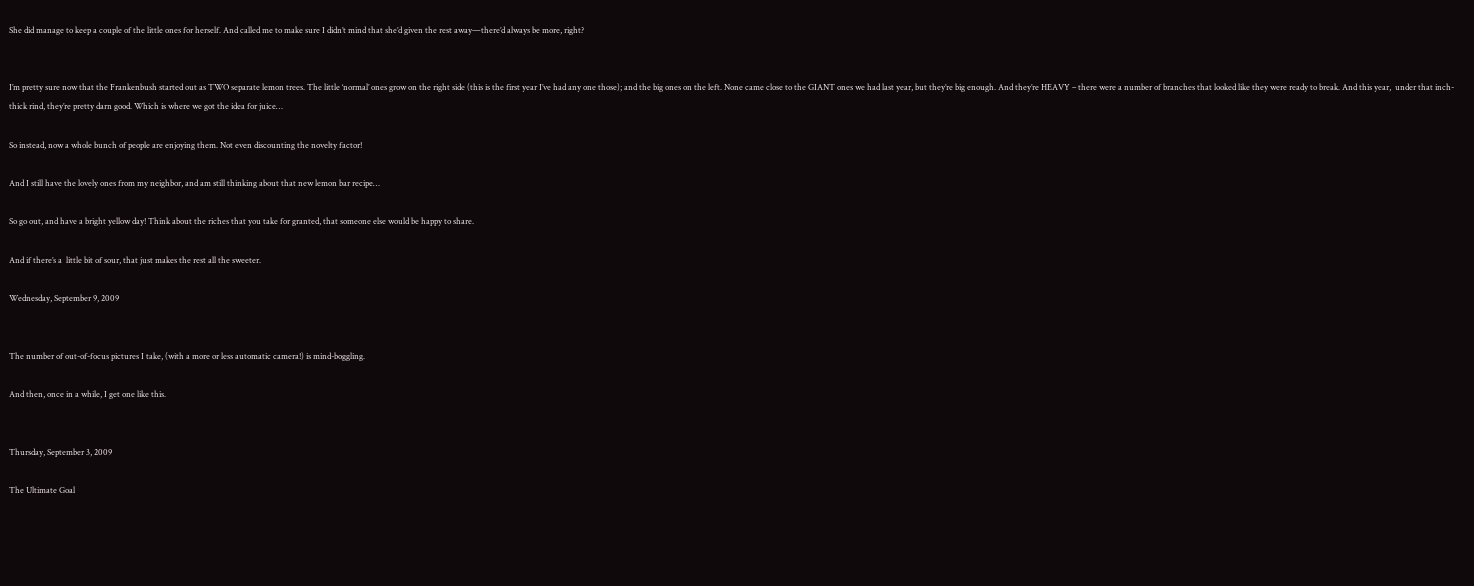She did manage to keep a couple of the little ones for herself. And called me to make sure I didn’t mind that she’d given the rest away—there’d always be more, right?


I’m pretty sure now that the Frankenbush started out as TWO separate lemon trees. The little ‘normal’ ones grow on the right side (this is the first year I’ve had any one those); and the big ones on the left. None came close to the GIANT ones we had last year, but they’re big enough. And they’re HEAVY – there were a number of branches that looked like they were ready to break. And this year,  under that inch-thick rind, they’re pretty darn good. Which is where we got the idea for juice…

So instead, now a whole bunch of people are enjoying them. Not even discounting the novelty factor!

And I still have the lovely ones from my neighbor, and am still thinking about that new lemon bar recipe…

So go out, and have a bright yellow day! Think about the riches that you take for granted, that someone else would be happy to share.

And if there’s a  little bit of sour, that just makes the rest all the sweeter.

Wednesday, September 9, 2009


The number of out-of-focus pictures I take, (with a more or less automatic camera!) is mind-boggling.

And then, once in a while, I get one like this.


Thursday, September 3, 2009

The Ultimate Goal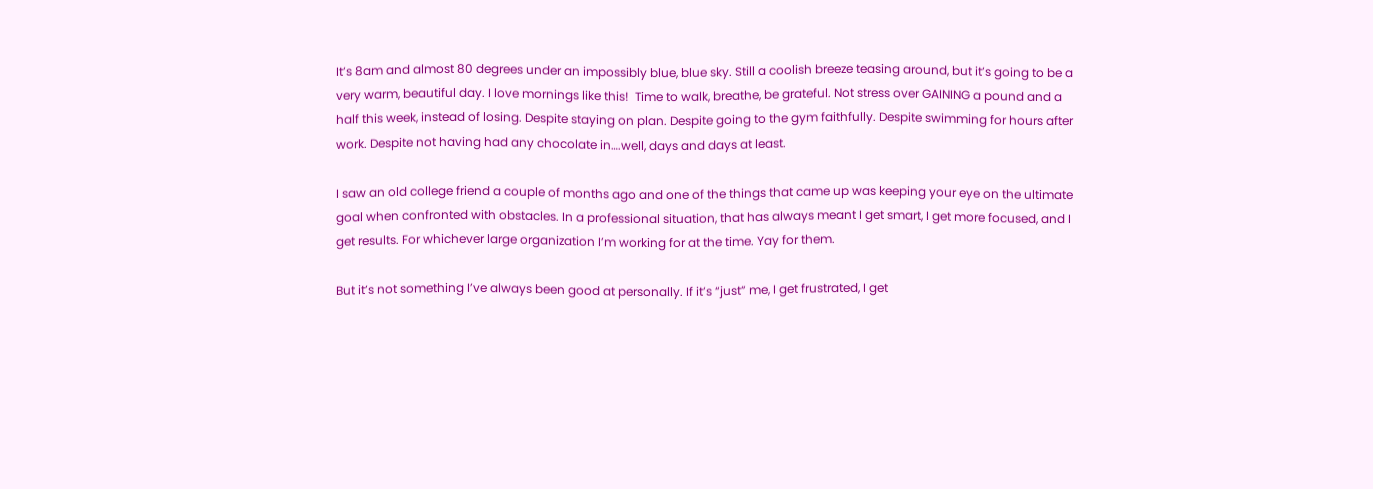It’s 8am and almost 80 degrees under an impossibly blue, blue sky. Still a coolish breeze teasing around, but it’s going to be a very warm, beautiful day. I love mornings like this!  Time to walk, breathe, be grateful. Not stress over GAINING a pound and a half this week, instead of losing. Despite staying on plan. Despite going to the gym faithfully. Despite swimming for hours after work. Despite not having had any chocolate in….well, days and days at least.

I saw an old college friend a couple of months ago and one of the things that came up was keeping your eye on the ultimate goal when confronted with obstacles. In a professional situation, that has always meant I get smart, I get more focused, and I get results. For whichever large organization I’m working for at the time. Yay for them.

But it’s not something I’ve always been good at personally. If it’s “just” me, I get frustrated, I get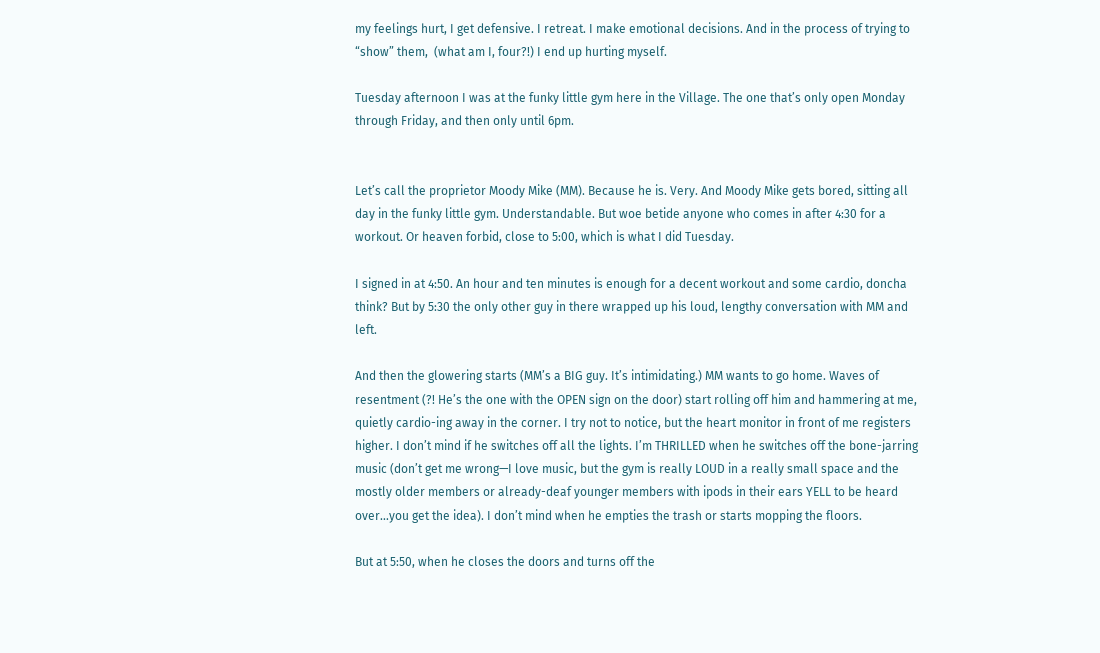my feelings hurt, I get defensive. I retreat. I make emotional decisions. And in the process of trying to “show” them,  (what am I, four?!) I end up hurting myself.

Tuesday afternoon I was at the funky little gym here in the Village. The one that’s only open Monday through Friday, and then only until 6pm.


Let’s call the proprietor Moody Mike (MM). Because he is. Very. And Moody Mike gets bored, sitting all day in the funky little gym. Understandable. But woe betide anyone who comes in after 4:30 for a workout. Or heaven forbid, close to 5:00, which is what I did Tuesday.

I signed in at 4:50. An hour and ten minutes is enough for a decent workout and some cardio, doncha think? But by 5:30 the only other guy in there wrapped up his loud, lengthy conversation with MM and left.

And then the glowering starts (MM’s a BIG guy. It’s intimidating.) MM wants to go home. Waves of resentment (?! He’s the one with the OPEN sign on the door) start rolling off him and hammering at me, quietly cardio-ing away in the corner. I try not to notice, but the heart monitor in front of me registers higher. I don’t mind if he switches off all the lights. I’m THRILLED when he switches off the bone-jarring music (don’t get me wrong—I love music, but the gym is really LOUD in a really small space and the mostly older members or already-deaf younger members with ipods in their ears YELL to be heard over…you get the idea). I don’t mind when he empties the trash or starts mopping the floors.

But at 5:50, when he closes the doors and turns off the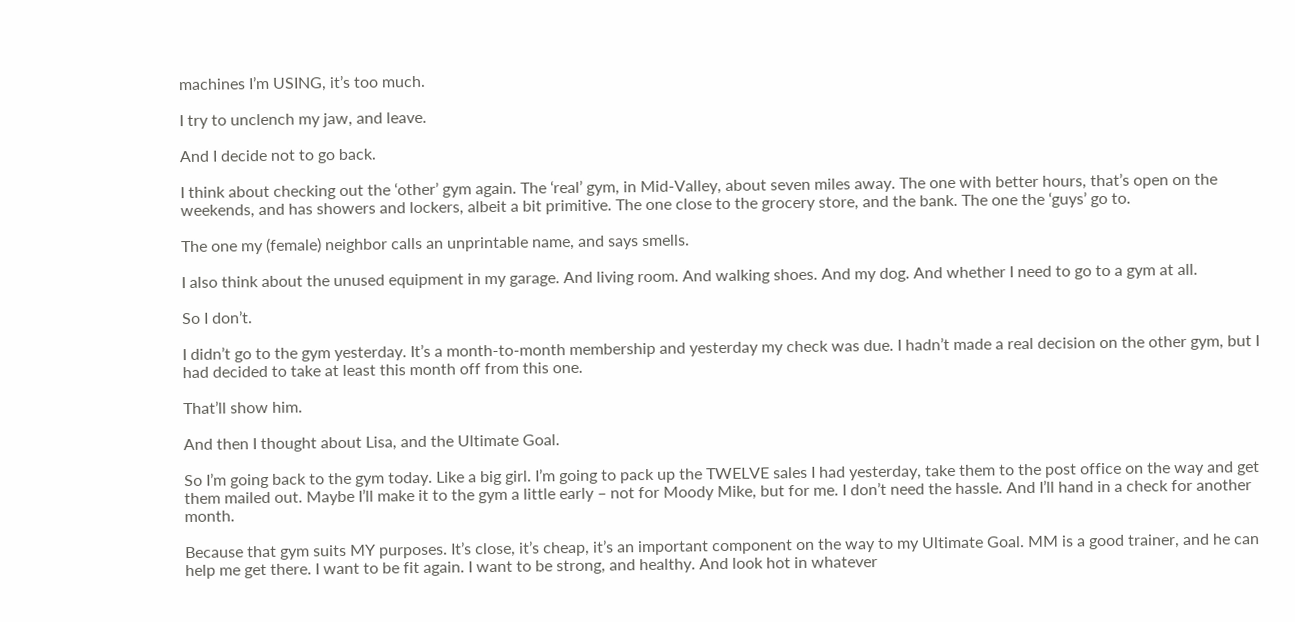machines I’m USING, it’s too much.

I try to unclench my jaw, and leave.

And I decide not to go back.

I think about checking out the ‘other’ gym again. The ‘real’ gym, in Mid-Valley, about seven miles away. The one with better hours, that’s open on the weekends, and has showers and lockers, albeit a bit primitive. The one close to the grocery store, and the bank. The one the ‘guys’ go to.

The one my (female) neighbor calls an unprintable name, and says smells.

I also think about the unused equipment in my garage. And living room. And walking shoes. And my dog. And whether I need to go to a gym at all.

So I don’t.

I didn’t go to the gym yesterday. It’s a month-to-month membership and yesterday my check was due. I hadn’t made a real decision on the other gym, but I had decided to take at least this month off from this one.

That’ll show him.

And then I thought about Lisa, and the Ultimate Goal.

So I’m going back to the gym today. Like a big girl. I’m going to pack up the TWELVE sales I had yesterday, take them to the post office on the way and get them mailed out. Maybe I’ll make it to the gym a little early – not for Moody Mike, but for me. I don’t need the hassle. And I’ll hand in a check for another month.

Because that gym suits MY purposes. It’s close, it’s cheap, it’s an important component on the way to my Ultimate Goal. MM is a good trainer, and he can help me get there. I want to be fit again. I want to be strong, and healthy. And look hot in whatever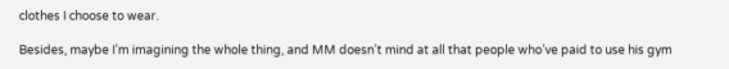clothes I choose to wear.

Besides, maybe I’m imagining the whole thing, and MM doesn’t mind at all that people who’ve paid to use his gym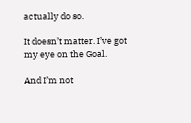actually do so.

It doesn’t matter. I’ve got my eye on the Goal.

And I’m not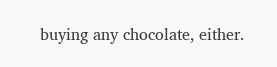buying any chocolate, either.